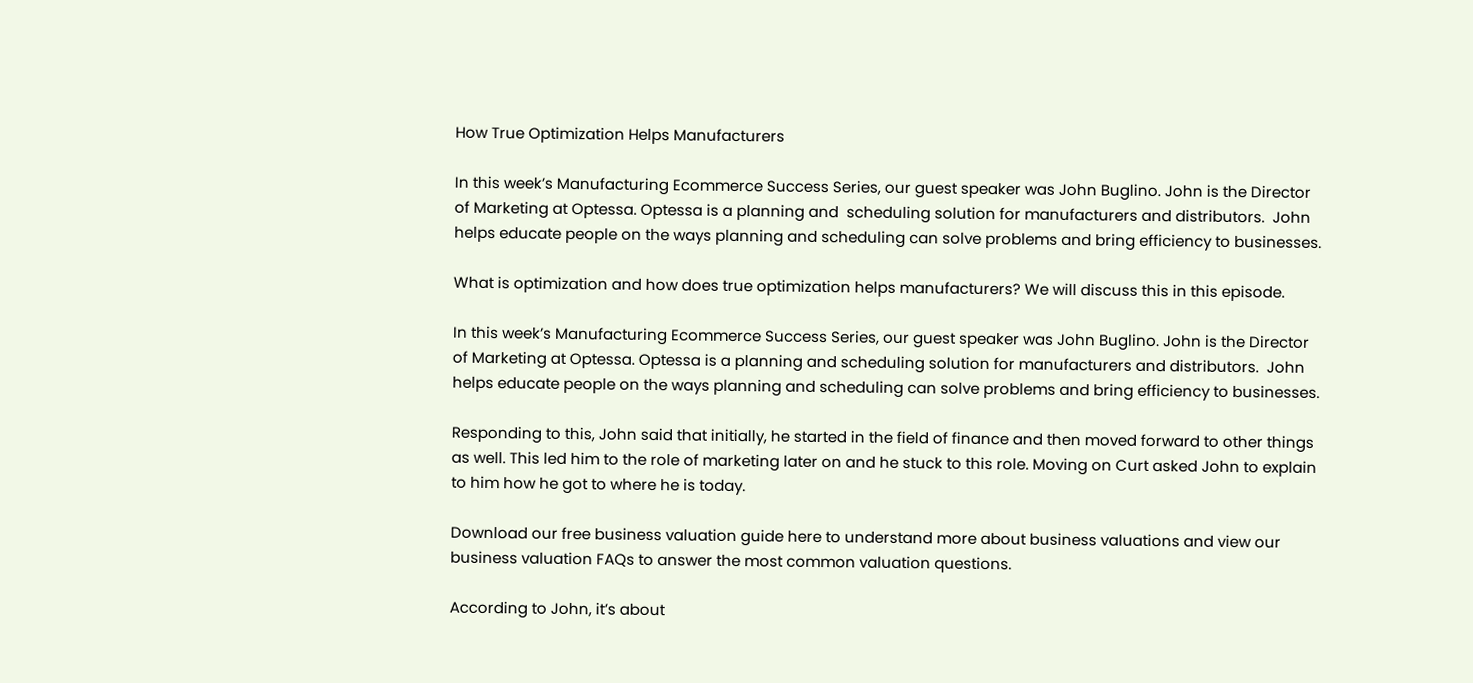How True Optimization Helps Manufacturers

In this week’s Manufacturing Ecommerce Success Series, our guest speaker was John Buglino. John is the Director of Marketing at Optessa. Optessa is a planning and  scheduling solution for manufacturers and distributors.  John helps educate people on the ways planning and scheduling can solve problems and bring efficiency to businesses.

What is optimization and how does true optimization helps manufacturers? We will discuss this in this episode.

In this week’s Manufacturing Ecommerce Success Series, our guest speaker was John Buglino. John is the Director of Marketing at Optessa. Optessa is a planning and scheduling solution for manufacturers and distributors.  John helps educate people on the ways planning and scheduling can solve problems and bring efficiency to businesses.

Responding to this, John said that initially, he started in the field of finance and then moved forward to other things as well. This led him to the role of marketing later on and he stuck to this role. Moving on Curt asked John to explain to him how he got to where he is today.

Download our free business valuation guide here to understand more about business valuations and view our business valuation FAQs to answer the most common valuation questions.

According to John, it’s about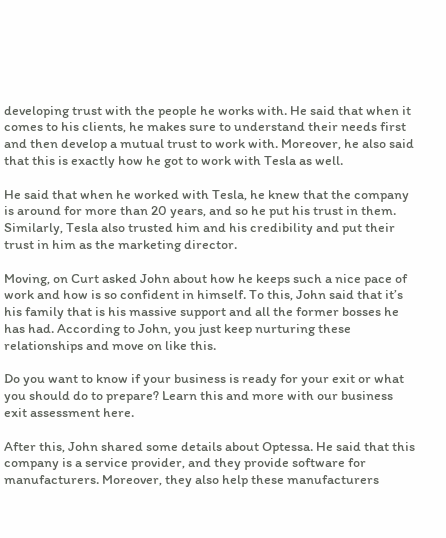developing trust with the people he works with. He said that when it comes to his clients, he makes sure to understand their needs first and then develop a mutual trust to work with. Moreover, he also said that this is exactly how he got to work with Tesla as well.

He said that when he worked with Tesla, he knew that the company is around for more than 20 years, and so he put his trust in them. Similarly, Tesla also trusted him and his credibility and put their trust in him as the marketing director.

Moving, on Curt asked John about how he keeps such a nice pace of work and how is so confident in himself. To this, John said that it’s his family that is his massive support and all the former bosses he has had. According to John, you just keep nurturing these relationships and move on like this.

Do you want to know if your business is ready for your exit or what you should do to prepare? Learn this and more with our business exit assessment here.

After this, John shared some details about Optessa. He said that this company is a service provider, and they provide software for manufacturers. Moreover, they also help these manufacturers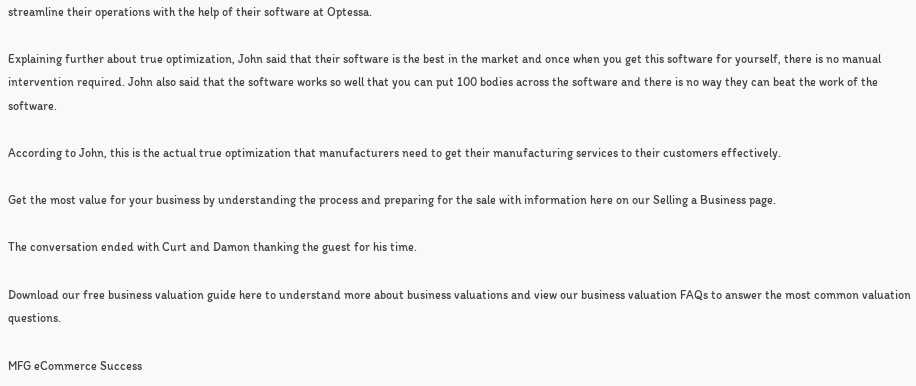streamline their operations with the help of their software at Optessa.

Explaining further about true optimization, John said that their software is the best in the market and once when you get this software for yourself, there is no manual intervention required. John also said that the software works so well that you can put 100 bodies across the software and there is no way they can beat the work of the software.

According to John, this is the actual true optimization that manufacturers need to get their manufacturing services to their customers effectively.

Get the most value for your business by understanding the process and preparing for the sale with information here on our Selling a Business page.

The conversation ended with Curt and Damon thanking the guest for his time.

Download our free business valuation guide here to understand more about business valuations and view our business valuation FAQs to answer the most common valuation questions.

MFG eCommerce Success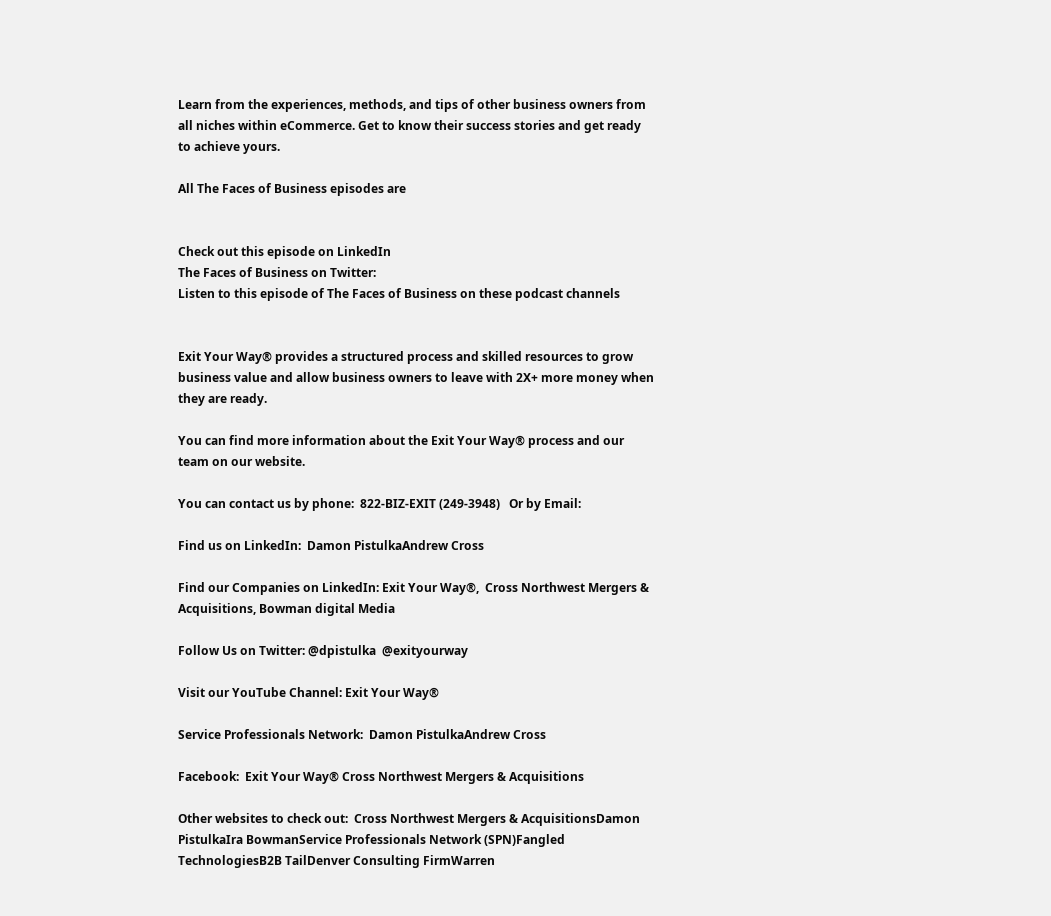Learn from the experiences, methods, and tips of other business owners from all niches within eCommerce. Get to know their success stories and get ready to achieve yours.

All The Faces of Business episodes are


Check out this episode on LinkedIn
The Faces of Business on Twitter:
Listen to this episode of The Faces of Business on these podcast channels


Exit Your Way® provides a structured process and skilled resources to grow business value and allow business owners to leave with 2X+ more money when they are ready.

You can find more information about the Exit Your Way® process and our team on our website.

You can contact us by phone:  822-BIZ-EXIT (249-3948)   Or by Email:

Find us on LinkedIn:  Damon PistulkaAndrew Cross

Find our Companies on LinkedIn: Exit Your Way®,  Cross Northwest Mergers & Acquisitions, Bowman digital Media

Follow Us on Twitter: @dpistulka  @exityourway

Visit our YouTube Channel: Exit Your Way®

Service Professionals Network:  Damon PistulkaAndrew Cross

Facebook:  Exit Your Way® Cross Northwest Mergers & Acquisitions

Other websites to check out:  Cross Northwest Mergers & AcquisitionsDamon PistulkaIra BowmanService Professionals Network (SPN)Fangled TechnologiesB2B TailDenver Consulting FirmWarren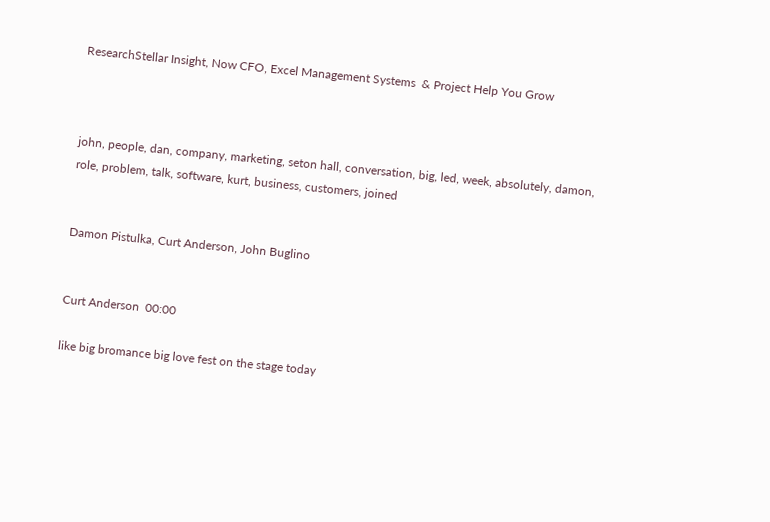ResearchStellar Insight, Now CFO, Excel Management Systems  & Project Help You Grow



john, people, dan, company, marketing, seton hall, conversation, big, led, week, absolutely, damon, role, problem, talk, software, kurt, business, customers, joined


Damon Pistulka, Curt Anderson, John Buglino


Curt Anderson  00:00

like big bromance big love fest on the stage today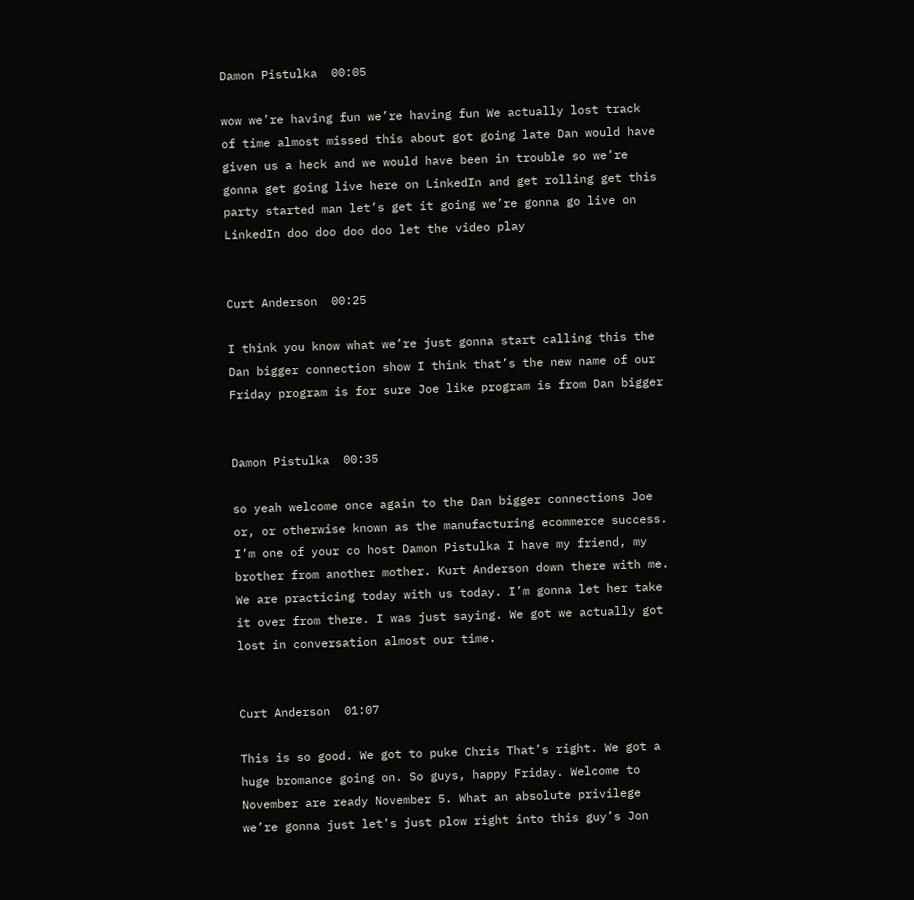Damon Pistulka  00:05

wow we’re having fun we’re having fun We actually lost track of time almost missed this about got going late Dan would have given us a heck and we would have been in trouble so we’re gonna get going live here on LinkedIn and get rolling get this party started man let’s get it going we’re gonna go live on LinkedIn doo doo doo doo let the video play


Curt Anderson  00:25

I think you know what we’re just gonna start calling this the Dan bigger connection show I think that’s the new name of our Friday program is for sure Joe like program is from Dan bigger


Damon Pistulka  00:35

so yeah welcome once again to the Dan bigger connections Joe or, or otherwise known as the manufacturing ecommerce success. I’m one of your co host Damon Pistulka I have my friend, my brother from another mother. Kurt Anderson down there with me. We are practicing today with us today. I’m gonna let her take it over from there. I was just saying. We got we actually got lost in conversation almost our time.


Curt Anderson  01:07

This is so good. We got to puke Chris That’s right. We got a huge bromance going on. So guys, happy Friday. Welcome to November are ready November 5. What an absolute privilege we’re gonna just let’s just plow right into this guy’s Jon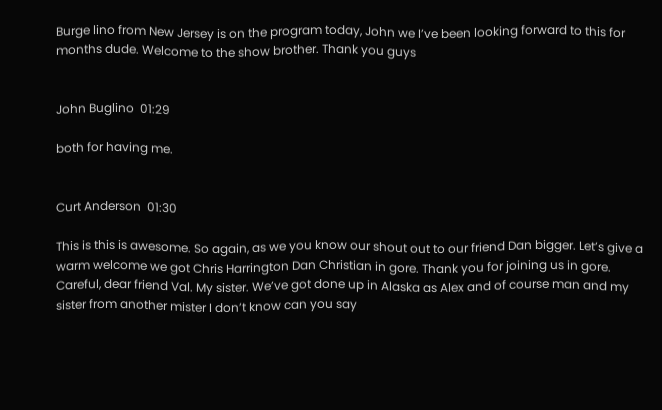Burge lino from New Jersey is on the program today, John we I’ve been looking forward to this for months dude. Welcome to the show brother. Thank you guys


John Buglino  01:29

both for having me.


Curt Anderson  01:30

This is this is awesome. So again, as we you know our shout out to our friend Dan bigger. Let’s give a warm welcome we got Chris Harrington Dan Christian in gore. Thank you for joining us in gore. Careful, dear friend Val. My sister. We’ve got done up in Alaska as Alex and of course man and my sister from another mister I don’t know can you say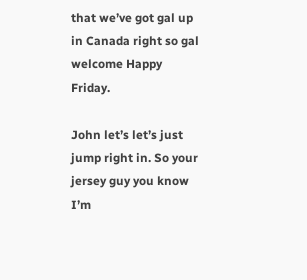that we’ve got gal up in Canada right so gal welcome Happy Friday.

John let’s let’s just jump right in. So your jersey guy you know I’m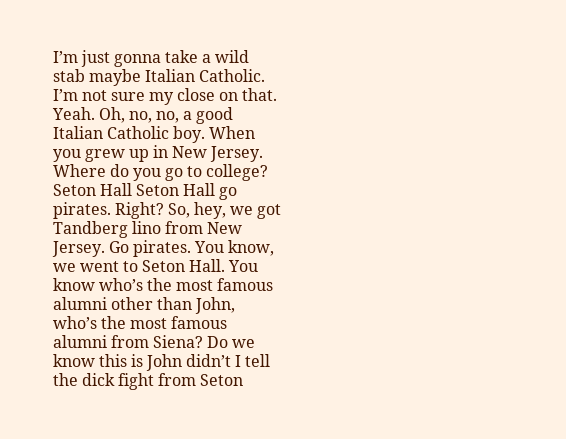I’m just gonna take a wild stab maybe Italian Catholic. I’m not sure my close on that. Yeah. Oh, no, no, a good Italian Catholic boy. When you grew up in New Jersey. Where do you go to college? Seton Hall Seton Hall go pirates. Right? So, hey, we got Tandberg lino from New Jersey. Go pirates. You know, we went to Seton Hall. You know who’s the most famous alumni other than John, who’s the most famous alumni from Siena? Do we know this is John didn’t I tell the dick fight from Seton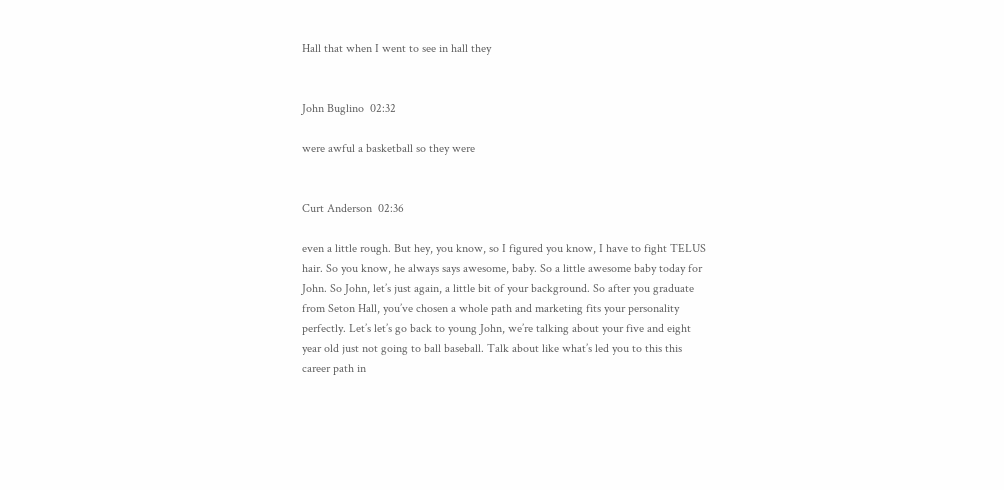Hall that when I went to see in hall they


John Buglino  02:32

were awful a basketball so they were


Curt Anderson  02:36

even a little rough. But hey, you know, so I figured you know, I have to fight TELUS hair. So you know, he always says awesome, baby. So a little awesome baby today for John. So John, let’s just again, a little bit of your background. So after you graduate from Seton Hall, you’ve chosen a whole path and marketing fits your personality perfectly. Let’s let’s go back to young John, we’re talking about your five and eight year old just not going to ball baseball. Talk about like what’s led you to this this career path in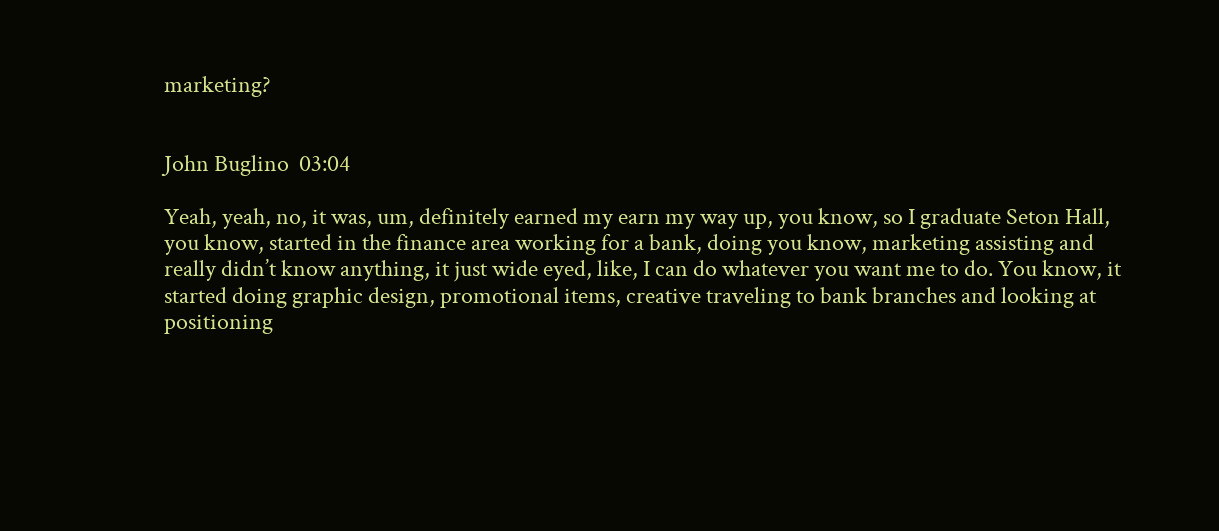marketing?


John Buglino  03:04

Yeah, yeah, no, it was, um, definitely earned my earn my way up, you know, so I graduate Seton Hall, you know, started in the finance area working for a bank, doing you know, marketing assisting and really didn’t know anything, it just wide eyed, like, I can do whatever you want me to do. You know, it started doing graphic design, promotional items, creative traveling to bank branches and looking at positioning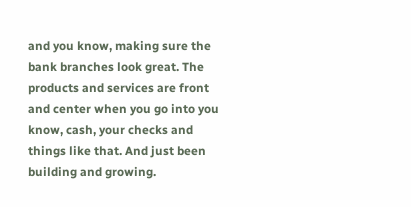and you know, making sure the bank branches look great. The products and services are front and center when you go into you know, cash, your checks and things like that. And just been building and growing.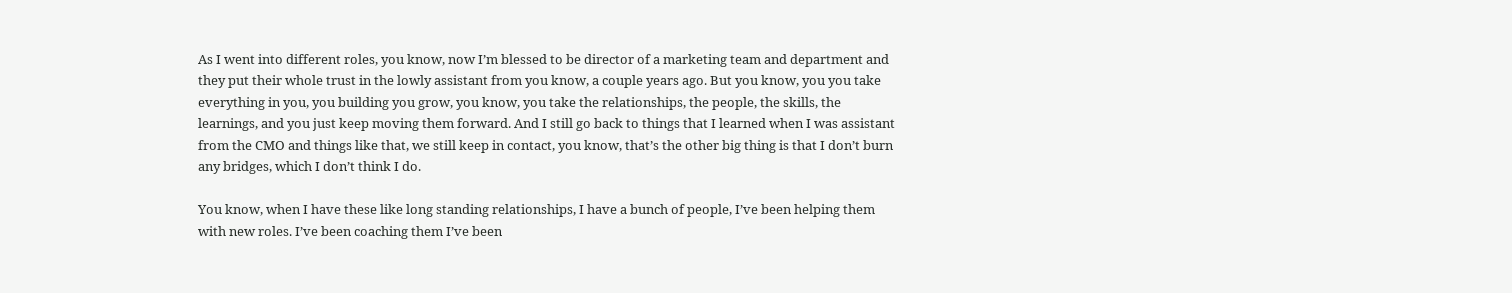As I went into different roles, you know, now I’m blessed to be director of a marketing team and department and they put their whole trust in the lowly assistant from you know, a couple years ago. But you know, you you take everything in you, you building you grow, you know, you take the relationships, the people, the skills, the learnings, and you just keep moving them forward. And I still go back to things that I learned when I was assistant from the CMO and things like that, we still keep in contact, you know, that’s the other big thing is that I don’t burn any bridges, which I don’t think I do.

You know, when I have these like long standing relationships, I have a bunch of people, I’ve been helping them with new roles. I’ve been coaching them I’ve been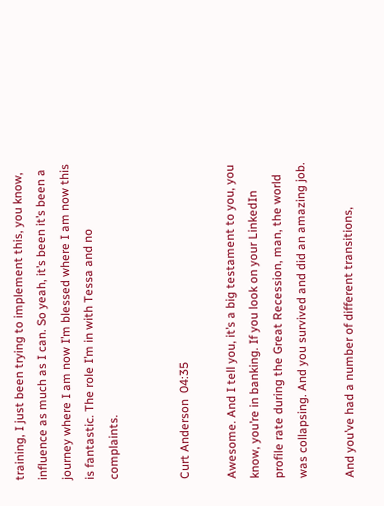training, I just been trying to implement this, you know, influence as much as I can. So yeah, it’s been it’s been a journey where I am now I’m blessed where I am now this is fantastic. The role I’m in with Tessa and no complaints.


Curt Anderson  04:35

Awesome. And I tell you, it’s a big testament to you, you know, you’re in banking. If you look on your LinkedIn profile rate during the Great Recession, man, the world was collapsing. And you survived and did an amazing job.

And you’ve had a number of different transitions,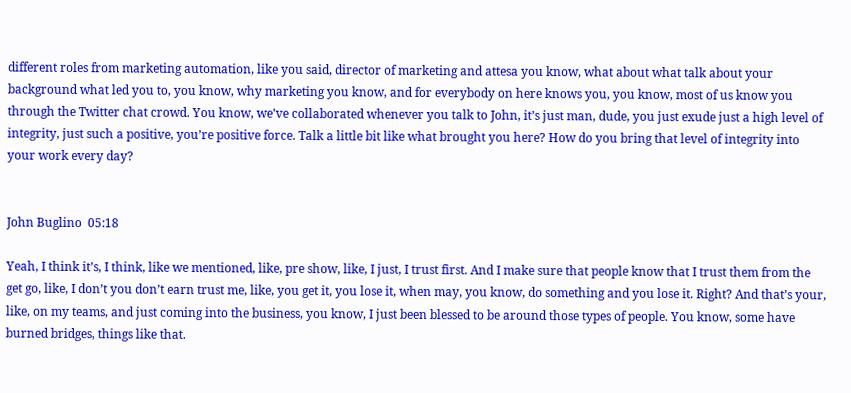different roles from marketing automation, like you said, director of marketing and attesa you know, what about what talk about your background what led you to, you know, why marketing you know, and for everybody on here knows you, you know, most of us know you through the Twitter chat crowd. You know, we’ve collaborated whenever you talk to John, it’s just man, dude, you just exude just a high level of integrity, just such a positive, you’re positive force. Talk a little bit like what brought you here? How do you bring that level of integrity into your work every day?


John Buglino  05:18

Yeah, I think it’s, I think, like we mentioned, like, pre show, like, I just, I trust first. And I make sure that people know that I trust them from the get go, like, I don’t you don’t earn trust me, like, you get it, you lose it, when may, you know, do something and you lose it. Right? And that’s your, like, on my teams, and just coming into the business, you know, I just been blessed to be around those types of people. You know, some have burned bridges, things like that.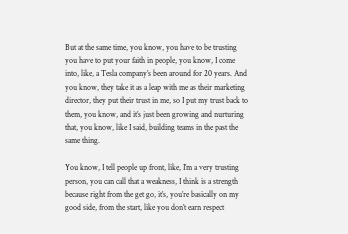But at the same time, you know, you have to be trusting you have to put your faith in people, you know, I come into, like, a Tesla company’s been around for 20 years. And you know, they take it as a leap with me as their marketing director, they put their trust in me, so I put my trust back to them, you know, and it’s just been growing and nurturing that, you know, like I said, building teams in the past the same thing.

You know, I tell people up front, like, I’m a very trusting person, you can call that a weakness, I think is a strength because right from the get go, it’s, you’re basically on my good side, from the start, like you don’t earn respect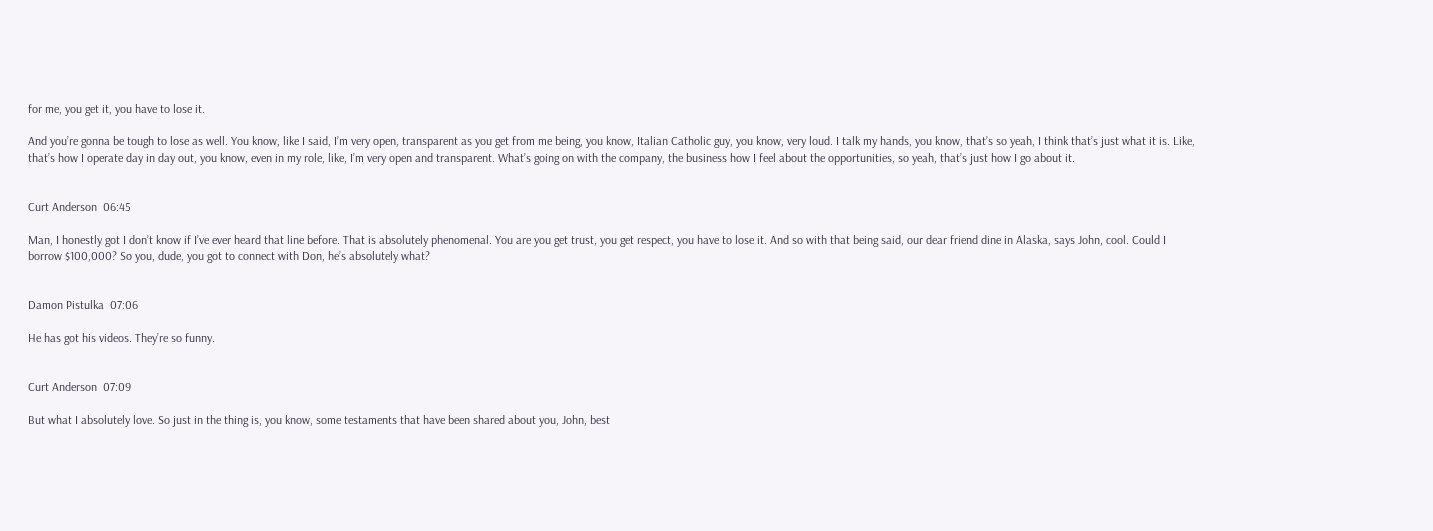for me, you get it, you have to lose it.

And you’re gonna be tough to lose as well. You know, like I said, I’m very open, transparent as you get from me being, you know, Italian Catholic guy, you know, very loud. I talk my hands, you know, that’s so yeah, I think that’s just what it is. Like, that’s how I operate day in day out, you know, even in my role, like, I’m very open and transparent. What’s going on with the company, the business how I feel about the opportunities, so yeah, that’s just how I go about it.


Curt Anderson  06:45

Man, I honestly got I don’t know if I’ve ever heard that line before. That is absolutely phenomenal. You are you get trust, you get respect, you have to lose it. And so with that being said, our dear friend dine in Alaska, says John, cool. Could I borrow $100,000? So you, dude, you got to connect with Don, he’s absolutely what?


Damon Pistulka  07:06

He has got his videos. They’re so funny.


Curt Anderson  07:09

But what I absolutely love. So just in the thing is, you know, some testaments that have been shared about you, John, best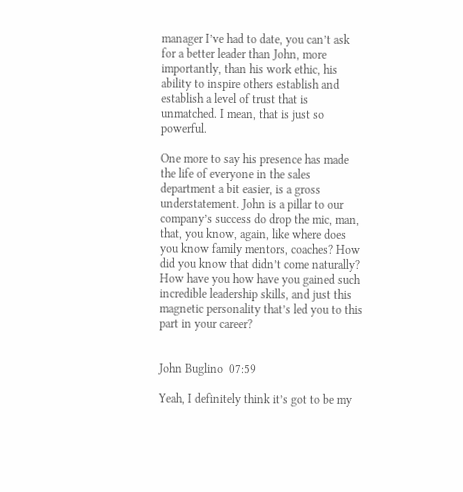manager I’ve had to date, you can’t ask for a better leader than John, more importantly, than his work ethic, his ability to inspire others establish and establish a level of trust that is unmatched. I mean, that is just so powerful.

One more to say his presence has made the life of everyone in the sales department a bit easier, is a gross understatement. John is a pillar to our company’s success do drop the mic, man, that, you know, again, like where does you know family mentors, coaches? How did you know that didn’t come naturally? How have you how have you gained such incredible leadership skills, and just this magnetic personality that’s led you to this part in your career?


John Buglino  07:59

Yeah, I definitely think it’s got to be my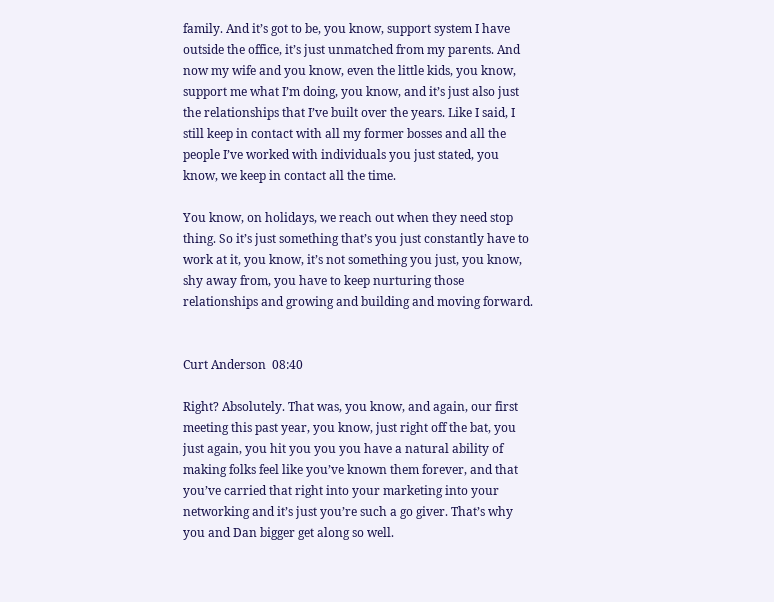family. And it’s got to be, you know, support system I have outside the office, it’s just unmatched from my parents. And now my wife and you know, even the little kids, you know, support me what I’m doing, you know, and it’s just also just the relationships that I’ve built over the years. Like I said, I still keep in contact with all my former bosses and all the people I’ve worked with individuals you just stated, you know, we keep in contact all the time.

You know, on holidays, we reach out when they need stop thing. So it’s just something that’s you just constantly have to work at it, you know, it’s not something you just, you know, shy away from, you have to keep nurturing those relationships and growing and building and moving forward.


Curt Anderson  08:40

Right? Absolutely. That was, you know, and again, our first meeting this past year, you know, just right off the bat, you just again, you hit you you you have a natural ability of making folks feel like you’ve known them forever, and that you’ve carried that right into your marketing into your networking and it’s just you’re such a go giver. That’s why you and Dan bigger get along so well.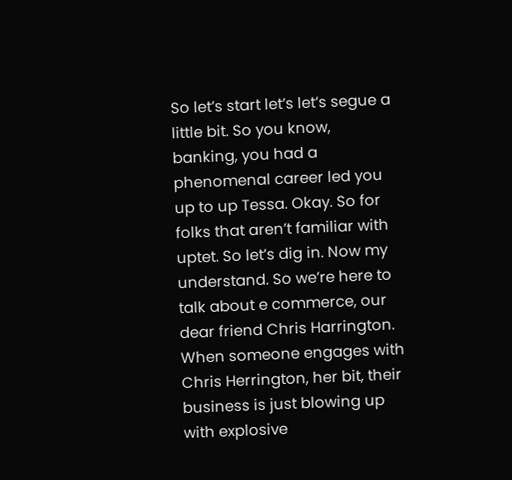So let’s start let’s let’s segue a little bit. So you know, banking, you had a phenomenal career led you up to up Tessa. Okay. So for folks that aren’t familiar with uptet. So let’s dig in. Now my understand. So we’re here to talk about e commerce, our dear friend Chris Harrington. When someone engages with Chris Herrington, her bit, their business is just blowing up with explosive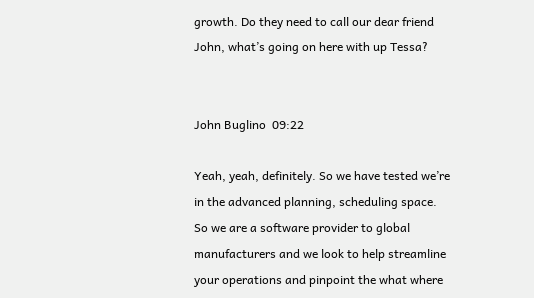growth. Do they need to call our dear friend John, what’s going on here with up Tessa?


John Buglino  09:22

Yeah, yeah, definitely. So we have tested we’re in the advanced planning, scheduling space. So we are a software provider to global manufacturers and we look to help streamline your operations and pinpoint the what where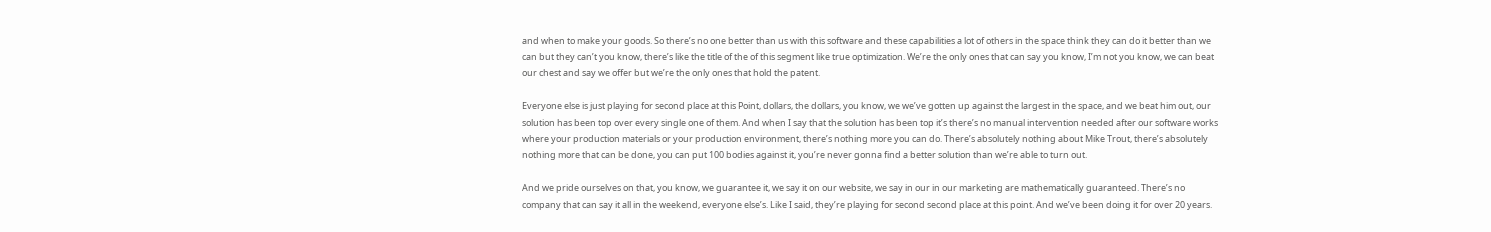and when to make your goods. So there’s no one better than us with this software and these capabilities a lot of others in the space think they can do it better than we can but they can’t you know, there’s like the title of the of this segment like true optimization. We’re the only ones that can say you know, I’m not you know, we can beat our chest and say we offer but we’re the only ones that hold the patent.

Everyone else is just playing for second place at this Point, dollars, the dollars, you know, we we’ve gotten up against the largest in the space, and we beat him out, our solution has been top over every single one of them. And when I say that the solution has been top it’s there’s no manual intervention needed after our software works where your production materials or your production environment, there’s nothing more you can do. There’s absolutely nothing about Mike Trout, there’s absolutely nothing more that can be done, you can put 100 bodies against it, you’re never gonna find a better solution than we’re able to turn out.

And we pride ourselves on that, you know, we guarantee it, we say it on our website, we say in our in our marketing are mathematically guaranteed. There’s no company that can say it all in the weekend, everyone else’s. Like I said, they’re playing for second second place at this point. And we’ve been doing it for over 20 years.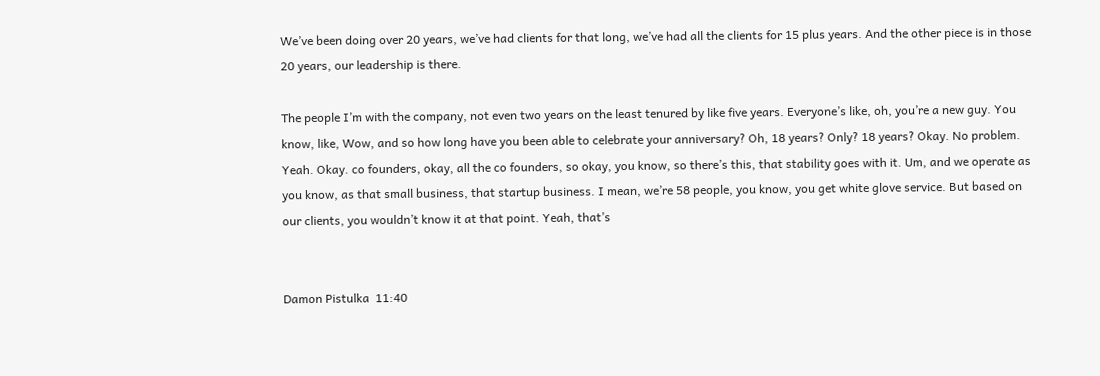We’ve been doing over 20 years, we’ve had clients for that long, we’ve had all the clients for 15 plus years. And the other piece is in those 20 years, our leadership is there.

The people I’m with the company, not even two years on the least tenured by like five years. Everyone’s like, oh, you’re a new guy. You know, like, Wow, and so how long have you been able to celebrate your anniversary? Oh, 18 years? Only? 18 years? Okay. No problem. Yeah. Okay. co founders, okay, all the co founders, so okay, you know, so there’s this, that stability goes with it. Um, and we operate as you know, as that small business, that startup business. I mean, we’re 58 people, you know, you get white glove service. But based on our clients, you wouldn’t know it at that point. Yeah, that’s


Damon Pistulka  11:40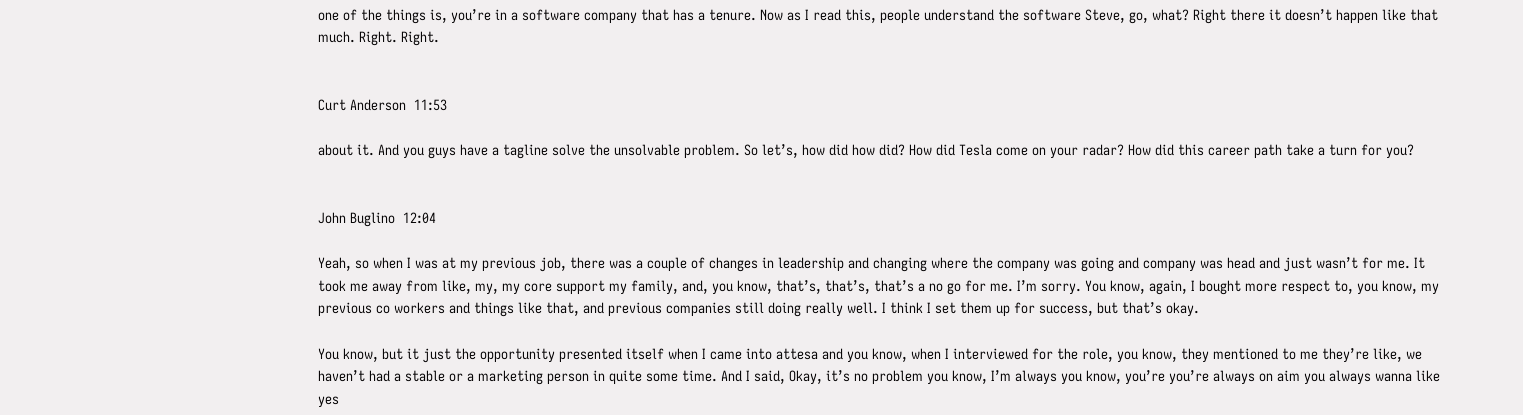one of the things is, you’re in a software company that has a tenure. Now as I read this, people understand the software Steve, go, what? Right there it doesn’t happen like that much. Right. Right.


Curt Anderson  11:53

about it. And you guys have a tagline solve the unsolvable problem. So let’s, how did how did? How did Tesla come on your radar? How did this career path take a turn for you?


John Buglino  12:04

Yeah, so when I was at my previous job, there was a couple of changes in leadership and changing where the company was going and company was head and just wasn’t for me. It took me away from like, my, my core support my family, and, you know, that’s, that’s, that’s a no go for me. I’m sorry. You know, again, I bought more respect to, you know, my previous co workers and things like that, and previous companies still doing really well. I think I set them up for success, but that’s okay.

You know, but it just the opportunity presented itself when I came into attesa and you know, when I interviewed for the role, you know, they mentioned to me they’re like, we haven’t had a stable or a marketing person in quite some time. And I said, Okay, it’s no problem you know, I’m always you know, you’re you’re always on aim you always wanna like yes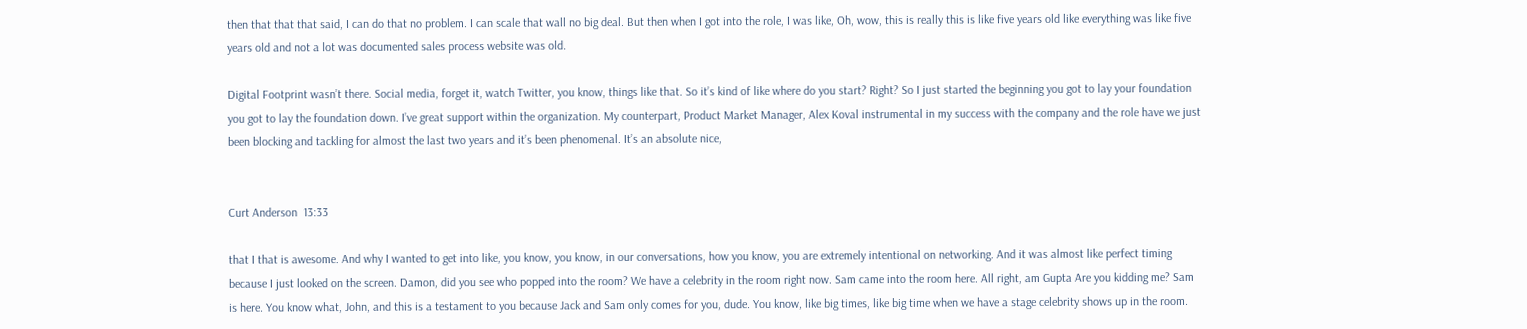then that that that said, I can do that no problem. I can scale that wall no big deal. But then when I got into the role, I was like, Oh, wow, this is really this is like five years old like everything was like five years old and not a lot was documented sales process website was old.

Digital Footprint wasn’t there. Social media, forget it, watch Twitter, you know, things like that. So it’s kind of like where do you start? Right? So I just started the beginning you got to lay your foundation you got to lay the foundation down. I’ve great support within the organization. My counterpart, Product Market Manager, Alex Koval instrumental in my success with the company and the role have we just been blocking and tackling for almost the last two years and it’s been phenomenal. It’s an absolute nice,


Curt Anderson  13:33

that I that is awesome. And why I wanted to get into like, you know, you know, in our conversations, how you know, you are extremely intentional on networking. And it was almost like perfect timing because I just looked on the screen. Damon, did you see who popped into the room? We have a celebrity in the room right now. Sam came into the room here. All right, am Gupta Are you kidding me? Sam is here. You know what, John, and this is a testament to you because Jack and Sam only comes for you, dude. You know, like big times, like big time when we have a stage celebrity shows up in the room.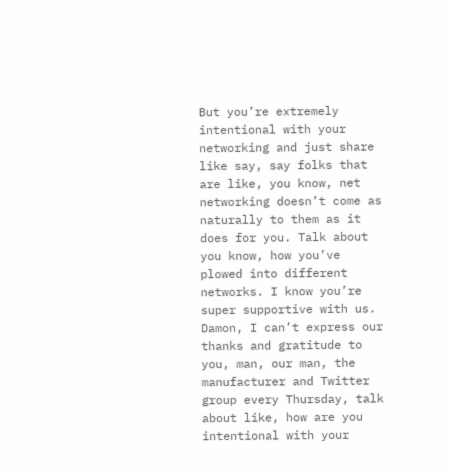But you’re extremely intentional with your networking and just share like say, say folks that are like, you know, net networking doesn’t come as naturally to them as it does for you. Talk about you know, how you’ve plowed into different networks. I know you’re super supportive with us. Damon, I can’t express our thanks and gratitude to you, man, our man, the manufacturer and Twitter group every Thursday, talk about like, how are you intentional with your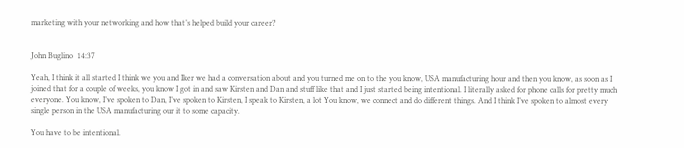marketing with your networking and how that’s helped build your career?


John Buglino  14:37

Yeah, I think it all started I think we you and Iker we had a conversation about and you turned me on to the you know, USA manufacturing hour and then you know, as soon as I joined that for a couple of weeks, you know I got in and saw Kirsten and Dan and stuff like that and I just started being intentional. I literally asked for phone calls for pretty much everyone. You know, I’ve spoken to Dan, I’ve spoken to Kirsten, I speak to Kirsten, a lot You know, we connect and do different things. And I think I’ve spoken to almost every single person in the USA manufacturing our it to some capacity.

You have to be intentional.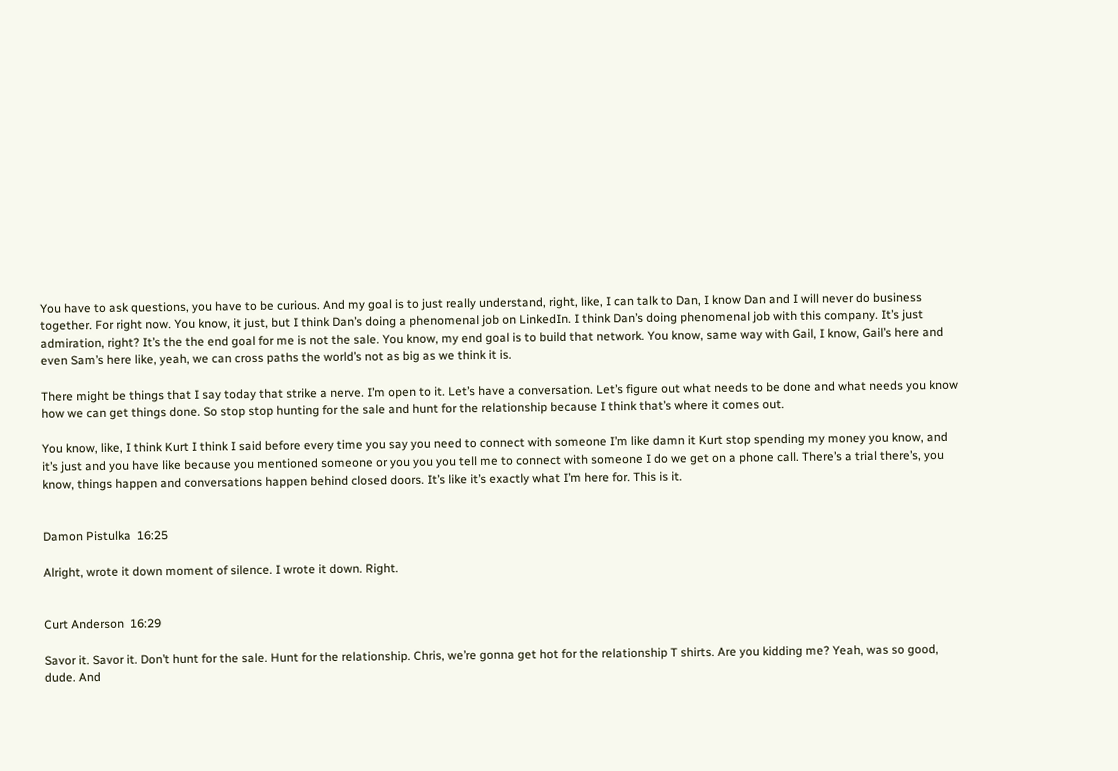You have to ask questions, you have to be curious. And my goal is to just really understand, right, like, I can talk to Dan, I know Dan and I will never do business together. For right now. You know, it just, but I think Dan’s doing a phenomenal job on LinkedIn. I think Dan’s doing phenomenal job with this company. It’s just admiration, right? It’s the the end goal for me is not the sale. You know, my end goal is to build that network. You know, same way with Gail, I know, Gail’s here and even Sam’s here like, yeah, we can cross paths the world’s not as big as we think it is.

There might be things that I say today that strike a nerve. I’m open to it. Let’s have a conversation. Let’s figure out what needs to be done and what needs you know how we can get things done. So stop stop hunting for the sale and hunt for the relationship because I think that’s where it comes out.

You know, like, I think Kurt I think I said before every time you say you need to connect with someone I’m like damn it Kurt stop spending my money you know, and it’s just and you have like because you mentioned someone or you you you tell me to connect with someone I do we get on a phone call. There’s a trial there’s, you know, things happen and conversations happen behind closed doors. It’s like it’s exactly what I’m here for. This is it.


Damon Pistulka  16:25

Alright, wrote it down moment of silence. I wrote it down. Right.


Curt Anderson  16:29

Savor it. Savor it. Don’t hunt for the sale. Hunt for the relationship. Chris, we’re gonna get hot for the relationship T shirts. Are you kidding me? Yeah, was so good, dude. And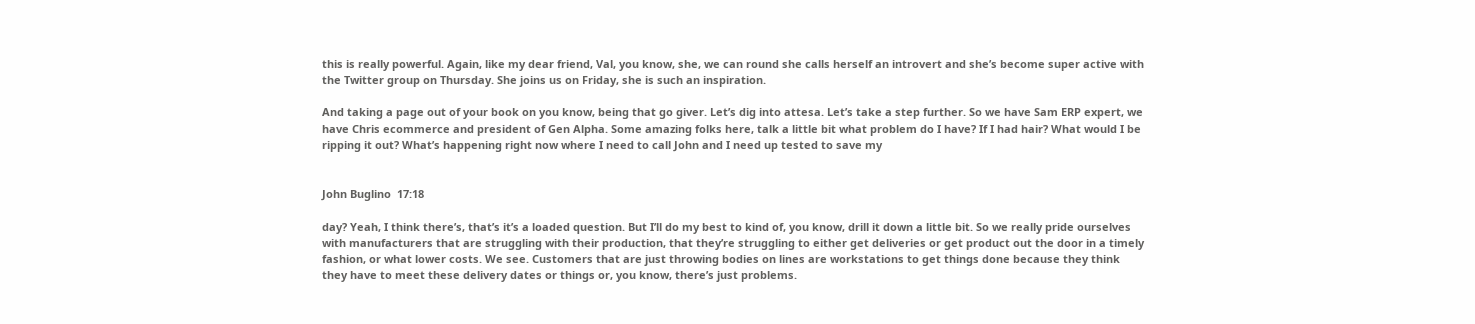this is really powerful. Again, like my dear friend, Val, you know, she, we can round she calls herself an introvert and she’s become super active with the Twitter group on Thursday. She joins us on Friday, she is such an inspiration.

And taking a page out of your book on you know, being that go giver. Let’s dig into attesa. Let’s take a step further. So we have Sam ERP expert, we have Chris ecommerce and president of Gen Alpha. Some amazing folks here, talk a little bit what problem do I have? If I had hair? What would I be ripping it out? What’s happening right now where I need to call John and I need up tested to save my


John Buglino  17:18

day? Yeah, I think there’s, that’s it’s a loaded question. But I’ll do my best to kind of, you know, drill it down a little bit. So we really pride ourselves with manufacturers that are struggling with their production, that they’re struggling to either get deliveries or get product out the door in a timely fashion, or what lower costs. We see. Customers that are just throwing bodies on lines are workstations to get things done because they think they have to meet these delivery dates or things or, you know, there’s just problems.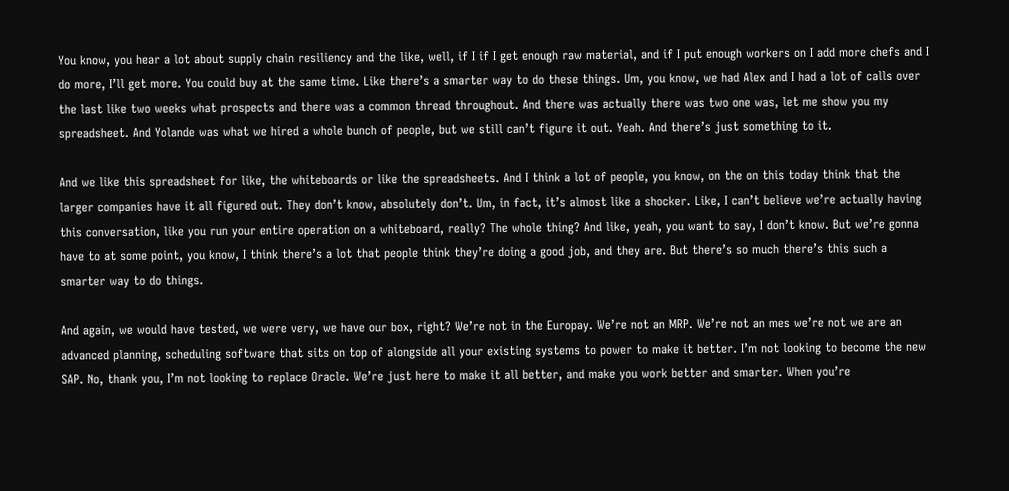You know, you hear a lot about supply chain resiliency and the like, well, if I if I get enough raw material, and if I put enough workers on I add more chefs and I do more, I’ll get more. You could buy at the same time. Like there’s a smarter way to do these things. Um, you know, we had Alex and I had a lot of calls over the last like two weeks what prospects and there was a common thread throughout. And there was actually there was two one was, let me show you my spreadsheet. And Yolande was what we hired a whole bunch of people, but we still can’t figure it out. Yeah. And there’s just something to it.

And we like this spreadsheet for like, the whiteboards or like the spreadsheets. And I think a lot of people, you know, on the on this today think that the larger companies have it all figured out. They don’t know, absolutely don’t. Um, in fact, it’s almost like a shocker. Like, I can’t believe we’re actually having this conversation, like you run your entire operation on a whiteboard, really? The whole thing? And like, yeah, you want to say, I don’t know. But we’re gonna have to at some point, you know, I think there’s a lot that people think they’re doing a good job, and they are. But there’s so much there’s this such a smarter way to do things.

And again, we would have tested, we were very, we have our box, right? We’re not in the Europay. We’re not an MRP. We’re not an mes we’re not we are an advanced planning, scheduling software that sits on top of alongside all your existing systems to power to make it better. I’m not looking to become the new SAP. No, thank you, I’m not looking to replace Oracle. We’re just here to make it all better, and make you work better and smarter. When you’re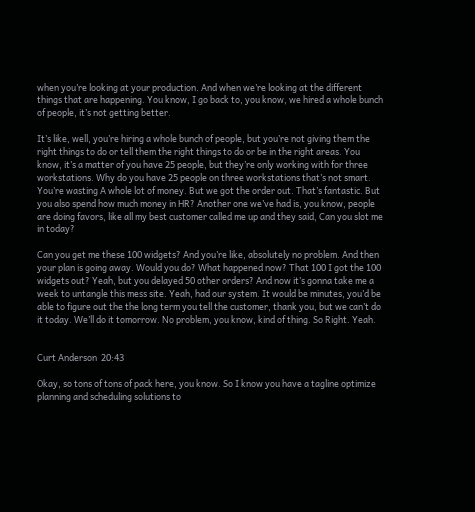when you’re looking at your production. And when we’re looking at the different things that are happening. You know, I go back to, you know, we hired a whole bunch of people, it’s not getting better.

It’s like, well, you’re hiring a whole bunch of people, but you’re not giving them the right things to do or tell them the right things to do or be in the right areas. You know, it’s a matter of you have 25 people, but they’re only working with for three workstations. Why do you have 25 people on three workstations that’s not smart. You’re wasting A whole lot of money. But we got the order out. That’s fantastic. But you also spend how much money in HR? Another one we’ve had is, you know, people are doing favors, like all my best customer called me up and they said, Can you slot me in today?

Can you get me these 100 widgets? And you’re like, absolutely no problem. And then your plan is going away. Would you do? What happened now? That 100 I got the 100 widgets out? Yeah, but you delayed 50 other orders? And now it’s gonna take me a week to untangle this mess site. Yeah, had our system. It would be minutes, you’d be able to figure out the the long term you tell the customer, thank you, but we can’t do it today. We’ll do it tomorrow. No problem, you know, kind of thing. So Right. Yeah.


Curt Anderson  20:43

Okay, so tons of tons of pack here, you know. So I know you have a tagline optimize planning and scheduling solutions to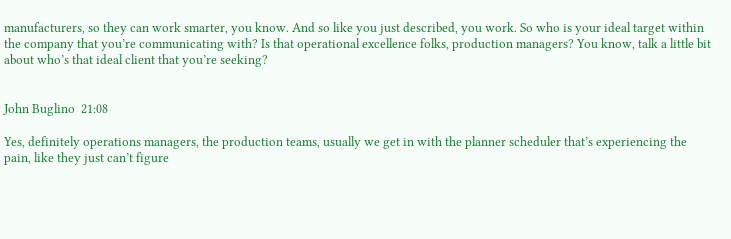manufacturers, so they can work smarter, you know. And so like you just described, you work. So who is your ideal target within the company that you’re communicating with? Is that operational excellence folks, production managers? You know, talk a little bit about who’s that ideal client that you’re seeking?


John Buglino  21:08

Yes, definitely operations managers, the production teams, usually we get in with the planner scheduler that’s experiencing the pain, like they just can’t figure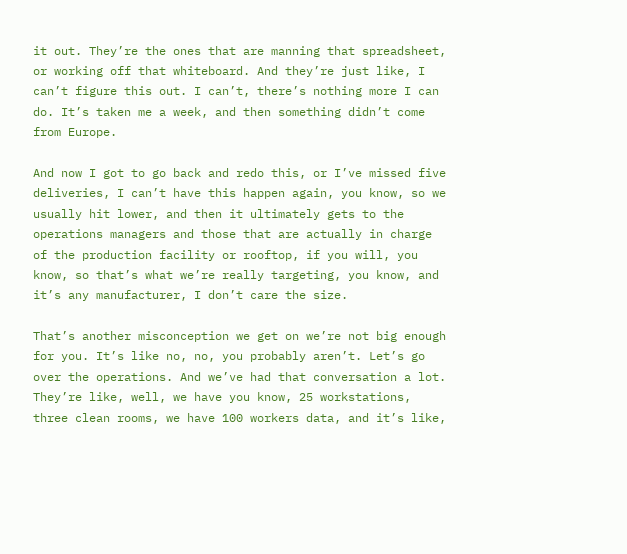it out. They’re the ones that are manning that spreadsheet, or working off that whiteboard. And they’re just like, I can’t figure this out. I can’t, there’s nothing more I can do. It’s taken me a week, and then something didn’t come from Europe.

And now I got to go back and redo this, or I’ve missed five deliveries, I can’t have this happen again, you know, so we usually hit lower, and then it ultimately gets to the operations managers and those that are actually in charge of the production facility or rooftop, if you will, you know, so that’s what we’re really targeting, you know, and it’s any manufacturer, I don’t care the size.

That’s another misconception we get on we’re not big enough for you. It’s like no, no, you probably aren’t. Let’s go over the operations. And we’ve had that conversation a lot. They’re like, well, we have you know, 25 workstations, three clean rooms, we have 100 workers data, and it’s like,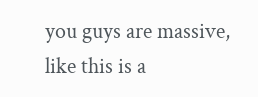you guys are massive, like this is a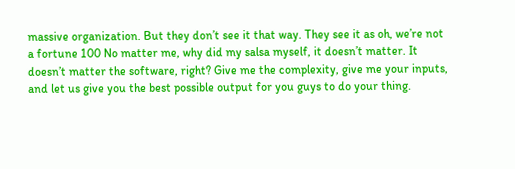massive organization. But they don’t see it that way. They see it as oh, we’re not a fortune 100 No matter me, why did my salsa myself, it doesn’t matter. It doesn’t matter the software, right? Give me the complexity, give me your inputs, and let us give you the best possible output for you guys to do your thing.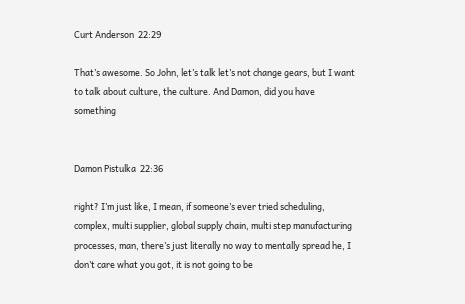Curt Anderson  22:29

That’s awesome. So John, let’s talk let’s not change gears, but I want to talk about culture, the culture. And Damon, did you have something


Damon Pistulka  22:36

right? I’m just like, I mean, if someone’s ever tried scheduling, complex, multi supplier, global supply chain, multi step manufacturing processes, man, there’s just literally no way to mentally spread he, I don’t care what you got, it is not going to be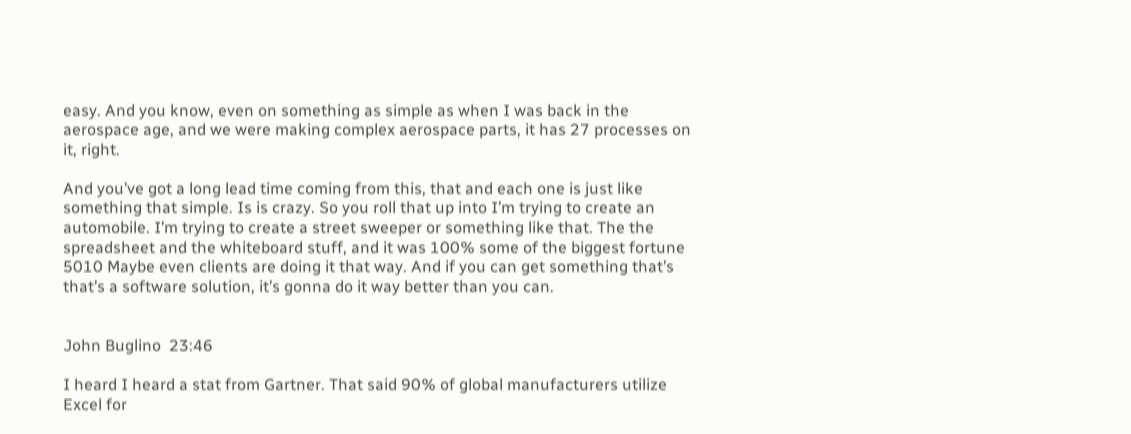easy. And you know, even on something as simple as when I was back in the aerospace age, and we were making complex aerospace parts, it has 27 processes on it, right.

And you’ve got a long lead time coming from this, that and each one is just like something that simple. Is is crazy. So you roll that up into I’m trying to create an automobile. I’m trying to create a street sweeper or something like that. The the spreadsheet and the whiteboard stuff, and it was 100% some of the biggest fortune 5010 Maybe even clients are doing it that way. And if you can get something that’s that’s a software solution, it’s gonna do it way better than you can.


John Buglino  23:46

I heard I heard a stat from Gartner. That said 90% of global manufacturers utilize Excel for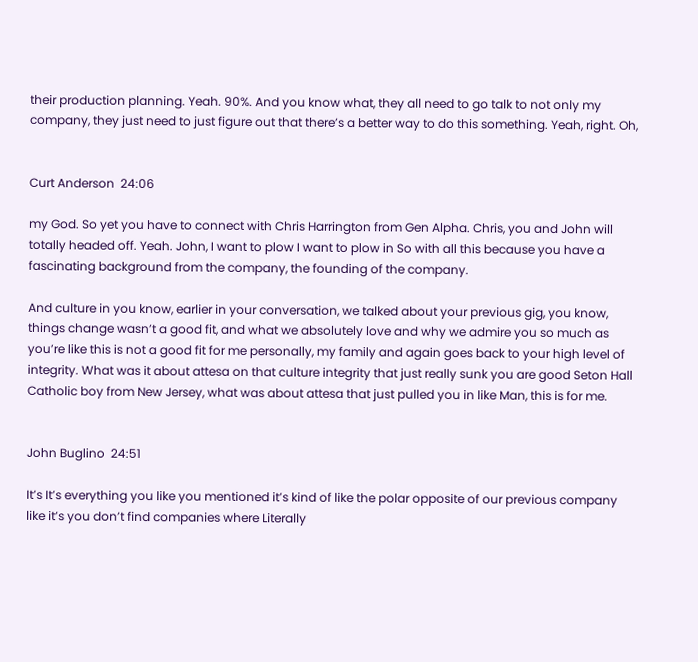their production planning. Yeah. 90%. And you know what, they all need to go talk to not only my company, they just need to just figure out that there’s a better way to do this something. Yeah, right. Oh,


Curt Anderson  24:06

my God. So yet you have to connect with Chris Harrington from Gen Alpha. Chris, you and John will totally headed off. Yeah. John, I want to plow I want to plow in So with all this because you have a fascinating background from the company, the founding of the company.

And culture in you know, earlier in your conversation, we talked about your previous gig, you know, things change wasn’t a good fit, and what we absolutely love and why we admire you so much as you’re like this is not a good fit for me personally, my family and again goes back to your high level of integrity. What was it about attesa on that culture integrity that just really sunk you are good Seton Hall Catholic boy from New Jersey, what was about attesa that just pulled you in like Man, this is for me.


John Buglino  24:51

It’s It’s everything you like you mentioned it’s kind of like the polar opposite of our previous company like it’s you don’t find companies where Literally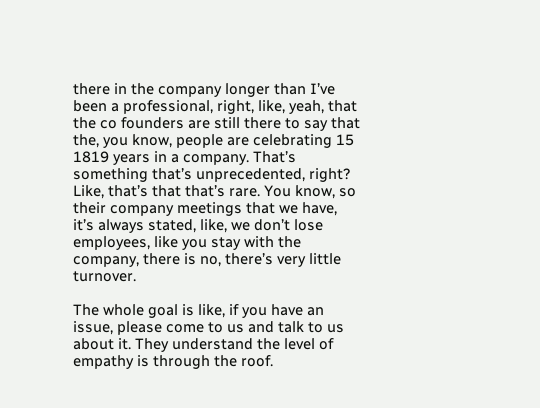there in the company longer than I’ve been a professional, right, like, yeah, that the co founders are still there to say that the, you know, people are celebrating 15 1819 years in a company. That’s something that’s unprecedented, right? Like, that’s that that’s rare. You know, so their company meetings that we have, it’s always stated, like, we don’t lose employees, like you stay with the company, there is no, there’s very little turnover.

The whole goal is like, if you have an issue, please come to us and talk to us about it. They understand the level of empathy is through the roof.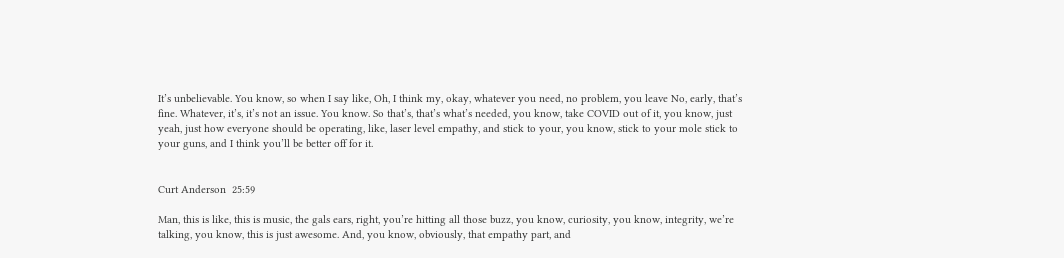It’s unbelievable. You know, so when I say like, Oh, I think my, okay, whatever you need, no problem, you leave No, early, that’s fine. Whatever, it’s, it’s not an issue. You know. So that’s, that’s what’s needed, you know, take COVID out of it, you know, just yeah, just how everyone should be operating, like, laser level empathy, and stick to your, you know, stick to your mole stick to your guns, and I think you’ll be better off for it.


Curt Anderson  25:59

Man, this is like, this is music, the gals ears, right, you’re hitting all those buzz, you know, curiosity, you know, integrity, we’re talking, you know, this is just awesome. And, you know, obviously, that empathy part, and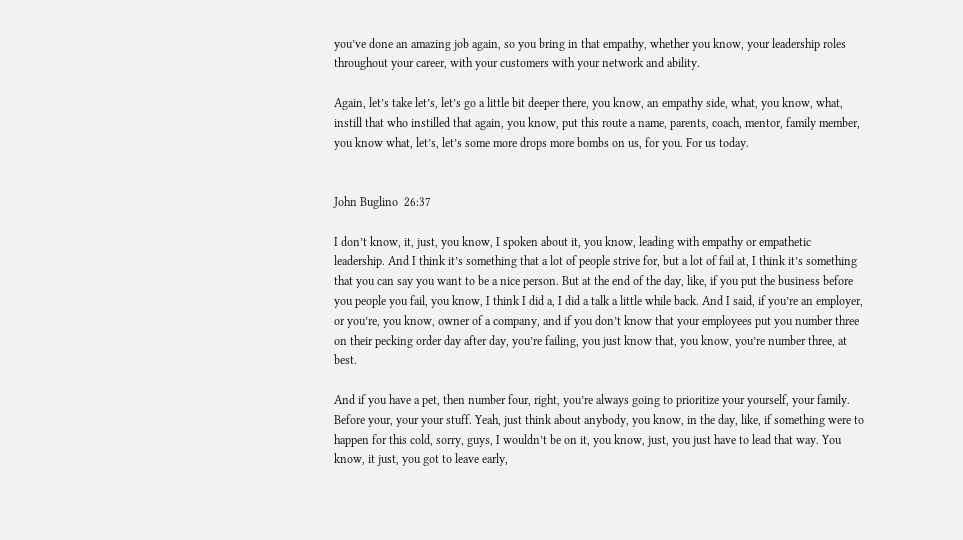you’ve done an amazing job again, so you bring in that empathy, whether you know, your leadership roles throughout your career, with your customers with your network and ability.

Again, let’s take let’s, let’s go a little bit deeper there, you know, an empathy side, what, you know, what, instill that who instilled that again, you know, put this route a name, parents, coach, mentor, family member, you know what, let’s, let’s some more drops more bombs on us, for you. For us today.


John Buglino  26:37

I don’t know, it, just, you know, I spoken about it, you know, leading with empathy or empathetic leadership. And I think it’s something that a lot of people strive for, but a lot of fail at, I think it’s something that you can say you want to be a nice person. But at the end of the day, like, if you put the business before you people you fail, you know, I think I did a, I did a talk a little while back. And I said, if you’re an employer, or you’re, you know, owner of a company, and if you don’t know that your employees put you number three on their pecking order day after day, you’re failing, you just know that, you know, you’re number three, at best.

And if you have a pet, then number four, right, you’re always going to prioritize your yourself, your family. Before your, your your stuff. Yeah, just think about anybody, you know, in the day, like, if something were to happen for this cold, sorry, guys, I wouldn’t be on it, you know, just, you just have to lead that way. You know, it just, you got to leave early,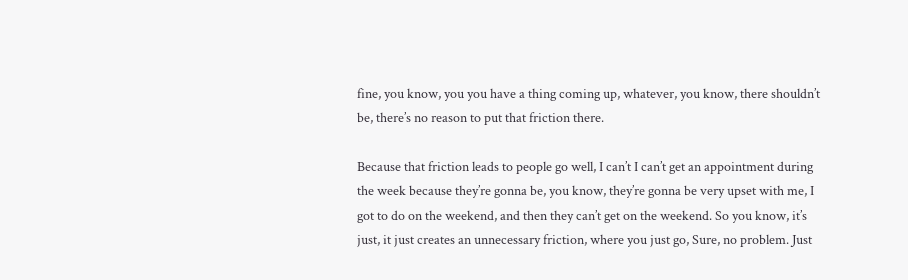fine, you know, you you have a thing coming up, whatever, you know, there shouldn’t be, there’s no reason to put that friction there.

Because that friction leads to people go well, I can’t I can’t get an appointment during the week because they’re gonna be, you know, they’re gonna be very upset with me, I got to do on the weekend, and then they can’t get on the weekend. So you know, it’s just, it just creates an unnecessary friction, where you just go, Sure, no problem. Just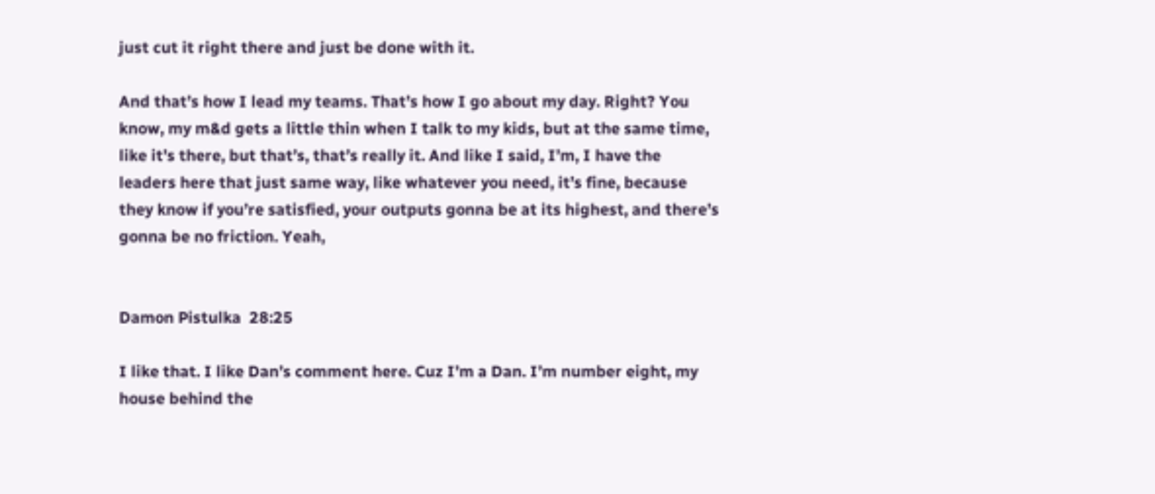just cut it right there and just be done with it.

And that’s how I lead my teams. That’s how I go about my day. Right? You know, my m&d gets a little thin when I talk to my kids, but at the same time, like it’s there, but that’s, that’s really it. And like I said, I’m, I have the leaders here that just same way, like whatever you need, it’s fine, because they know if you’re satisfied, your outputs gonna be at its highest, and there’s gonna be no friction. Yeah,


Damon Pistulka  28:25

I like that. I like Dan’s comment here. Cuz I’m a Dan. I’m number eight, my house behind the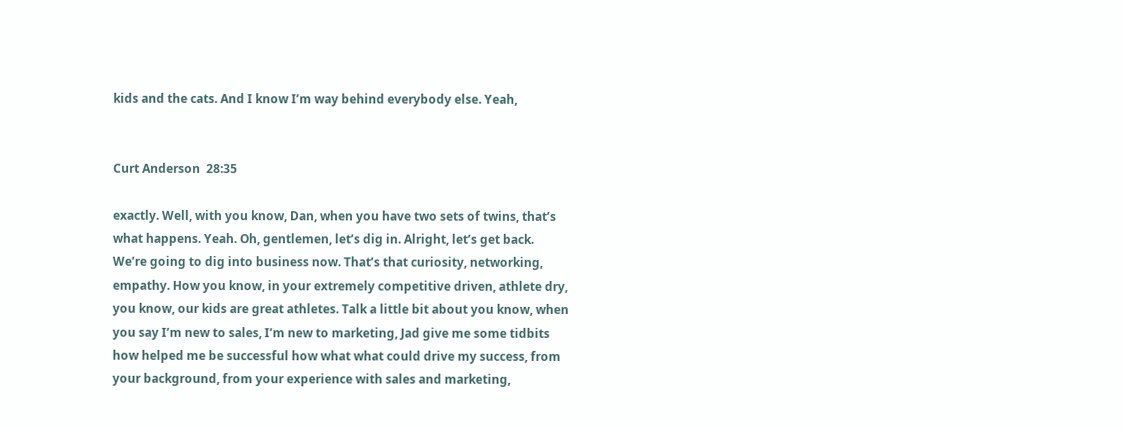kids and the cats. And I know I’m way behind everybody else. Yeah,


Curt Anderson  28:35

exactly. Well, with you know, Dan, when you have two sets of twins, that’s what happens. Yeah. Oh, gentlemen, let’s dig in. Alright, let’s get back. We’re going to dig into business now. That’s that curiosity, networking, empathy. How you know, in your extremely competitive driven, athlete dry, you know, our kids are great athletes. Talk a little bit about you know, when you say I’m new to sales, I’m new to marketing, Jad give me some tidbits how helped me be successful how what what could drive my success, from your background, from your experience with sales and marketing,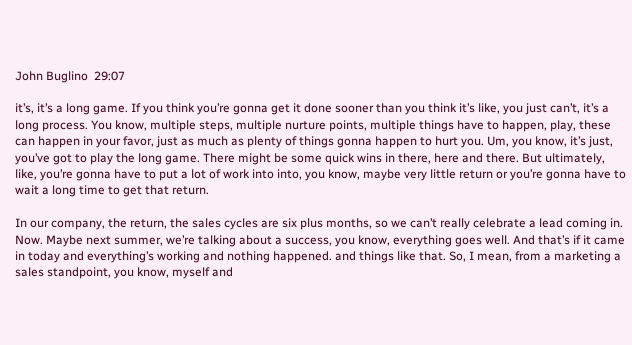John Buglino  29:07

it’s, it’s a long game. If you think you’re gonna get it done sooner than you think it’s like, you just can’t, it’s a long process. You know, multiple steps, multiple nurture points, multiple things have to happen, play, these can happen in your favor, just as much as plenty of things gonna happen to hurt you. Um, you know, it’s just, you’ve got to play the long game. There might be some quick wins in there, here and there. But ultimately, like, you’re gonna have to put a lot of work into into, you know, maybe very little return or you’re gonna have to wait a long time to get that return.

In our company, the return, the sales cycles are six plus months, so we can’t really celebrate a lead coming in. Now. Maybe next summer, we’re talking about a success, you know, everything goes well. And that’s if it came in today and everything’s working and nothing happened. and things like that. So, I mean, from a marketing a sales standpoint, you know, myself and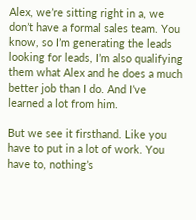Alex, we’re sitting right in a, we don’t have a formal sales team. You know, so I’m generating the leads looking for leads, I’m also qualifying them what Alex and he does a much better job than I do. And I’ve learned a lot from him.

But we see it firsthand. Like you have to put in a lot of work. You have to, nothing’s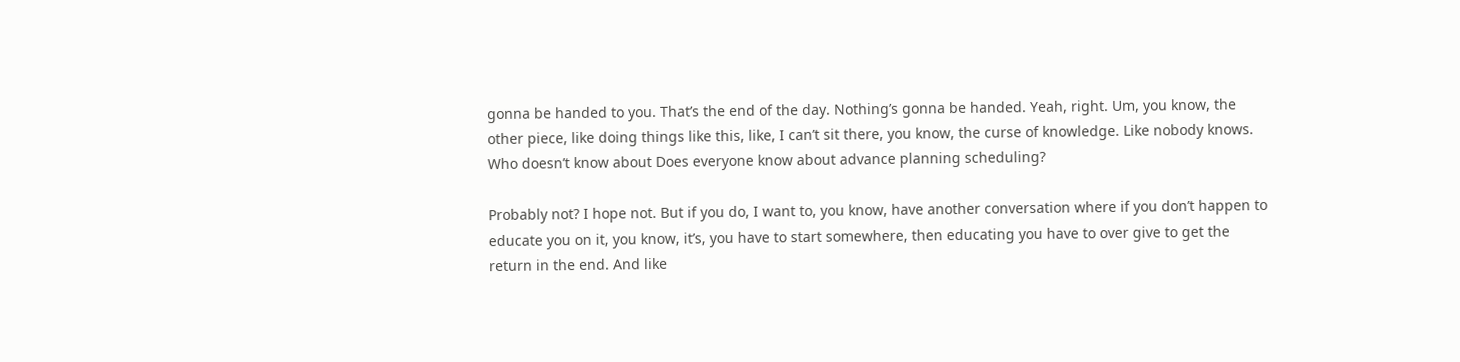gonna be handed to you. That’s the end of the day. Nothing’s gonna be handed. Yeah, right. Um, you know, the other piece, like doing things like this, like, I can’t sit there, you know, the curse of knowledge. Like nobody knows. Who doesn’t know about Does everyone know about advance planning scheduling?

Probably not? I hope not. But if you do, I want to, you know, have another conversation where if you don’t happen to educate you on it, you know, it’s, you have to start somewhere, then educating you have to over give to get the return in the end. And like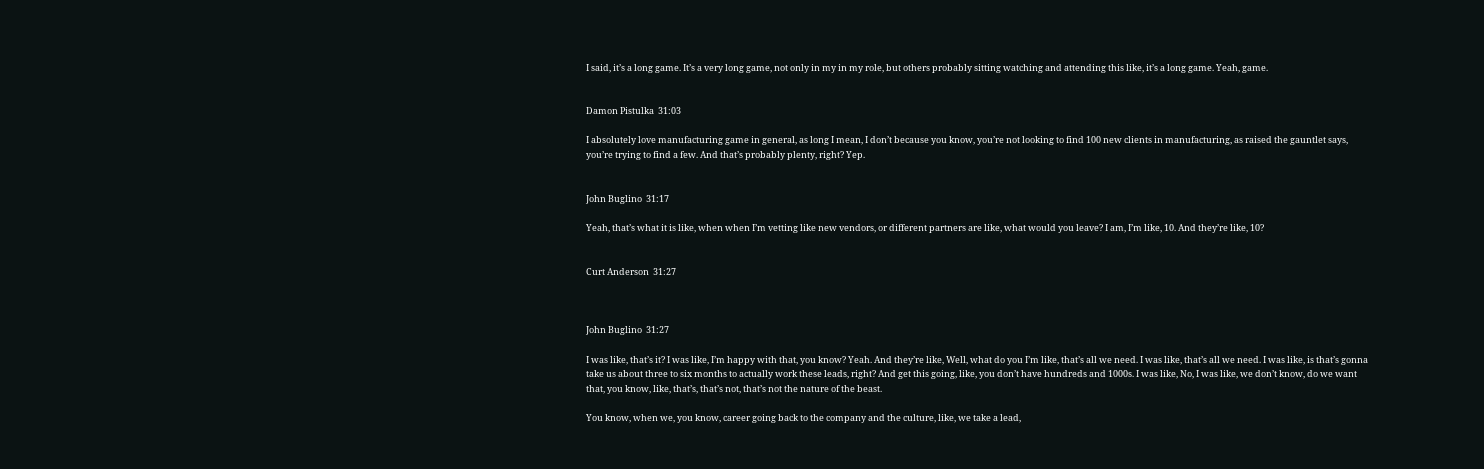I said, it’s a long game. It’s a very long game, not only in my in my role, but others probably sitting watching and attending this like, it’s a long game. Yeah, game.


Damon Pistulka  31:03

I absolutely love manufacturing game in general, as long I mean, I don’t because you know, you’re not looking to find 100 new clients in manufacturing, as raised the gauntlet says, you’re trying to find a few. And that’s probably plenty, right? Yep.


John Buglino  31:17

Yeah, that’s what it is like, when when I’m vetting like new vendors, or different partners are like, what would you leave? I am, I’m like, 10. And they’re like, 10?


Curt Anderson  31:27



John Buglino  31:27

I was like, that’s it? I was like, I’m happy with that, you know? Yeah. And they’re like, Well, what do you I’m like, that’s all we need. I was like, that’s all we need. I was like, is that’s gonna take us about three to six months to actually work these leads, right? And get this going, like, you don’t have hundreds and 1000s. I was like, No, I was like, we don’t know, do we want that, you know, like, that’s, that’s not, that’s not the nature of the beast.

You know, when we, you know, career going back to the company and the culture, like, we take a lead,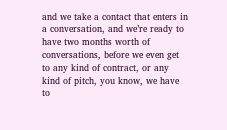and we take a contact that enters in a conversation, and we’re ready to have two months worth of conversations, before we even get to any kind of contract, or any kind of pitch, you know, we have to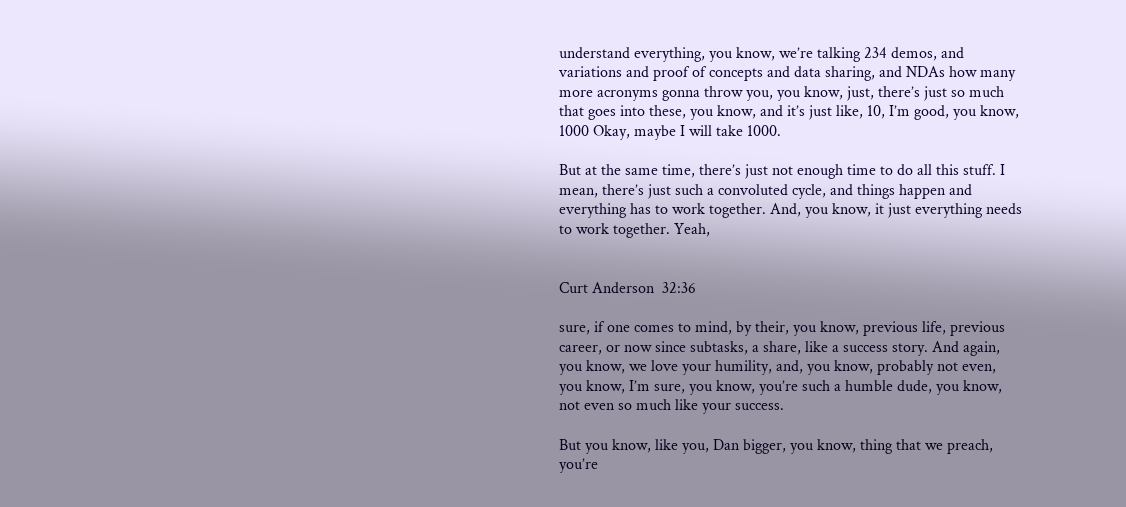understand everything, you know, we’re talking 234 demos, and variations and proof of concepts and data sharing, and NDAs how many more acronyms gonna throw you, you know, just, there’s just so much that goes into these, you know, and it’s just like, 10, I’m good, you know, 1000 Okay, maybe I will take 1000.

But at the same time, there’s just not enough time to do all this stuff. I mean, there’s just such a convoluted cycle, and things happen and everything has to work together. And, you know, it just everything needs to work together. Yeah,


Curt Anderson  32:36

sure, if one comes to mind, by their, you know, previous life, previous career, or now since subtasks, a share, like a success story. And again, you know, we love your humility, and, you know, probably not even, you know, I’m sure, you know, you’re such a humble dude, you know, not even so much like your success.

But you know, like you, Dan bigger, you know, thing that we preach, you’re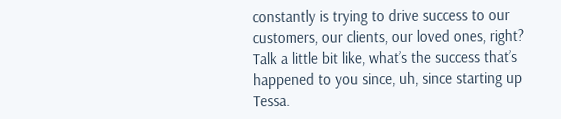constantly is trying to drive success to our customers, our clients, our loved ones, right? Talk a little bit like, what’s the success that’s happened to you since, uh, since starting up Tessa.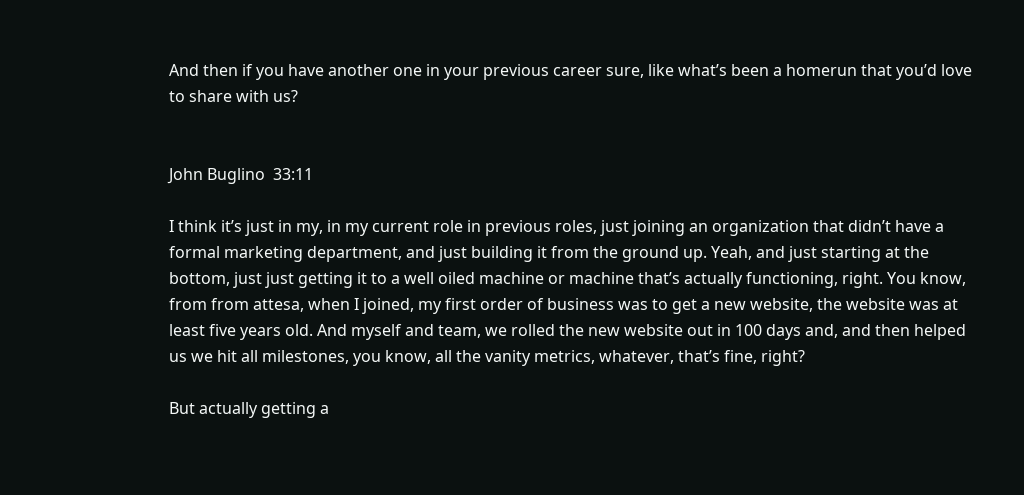And then if you have another one in your previous career sure, like what’s been a homerun that you’d love to share with us?


John Buglino  33:11

I think it’s just in my, in my current role in previous roles, just joining an organization that didn’t have a formal marketing department, and just building it from the ground up. Yeah, and just starting at the bottom, just just getting it to a well oiled machine or machine that’s actually functioning, right. You know, from from attesa, when I joined, my first order of business was to get a new website, the website was at least five years old. And myself and team, we rolled the new website out in 100 days and, and then helped us we hit all milestones, you know, all the vanity metrics, whatever, that’s fine, right?

But actually getting a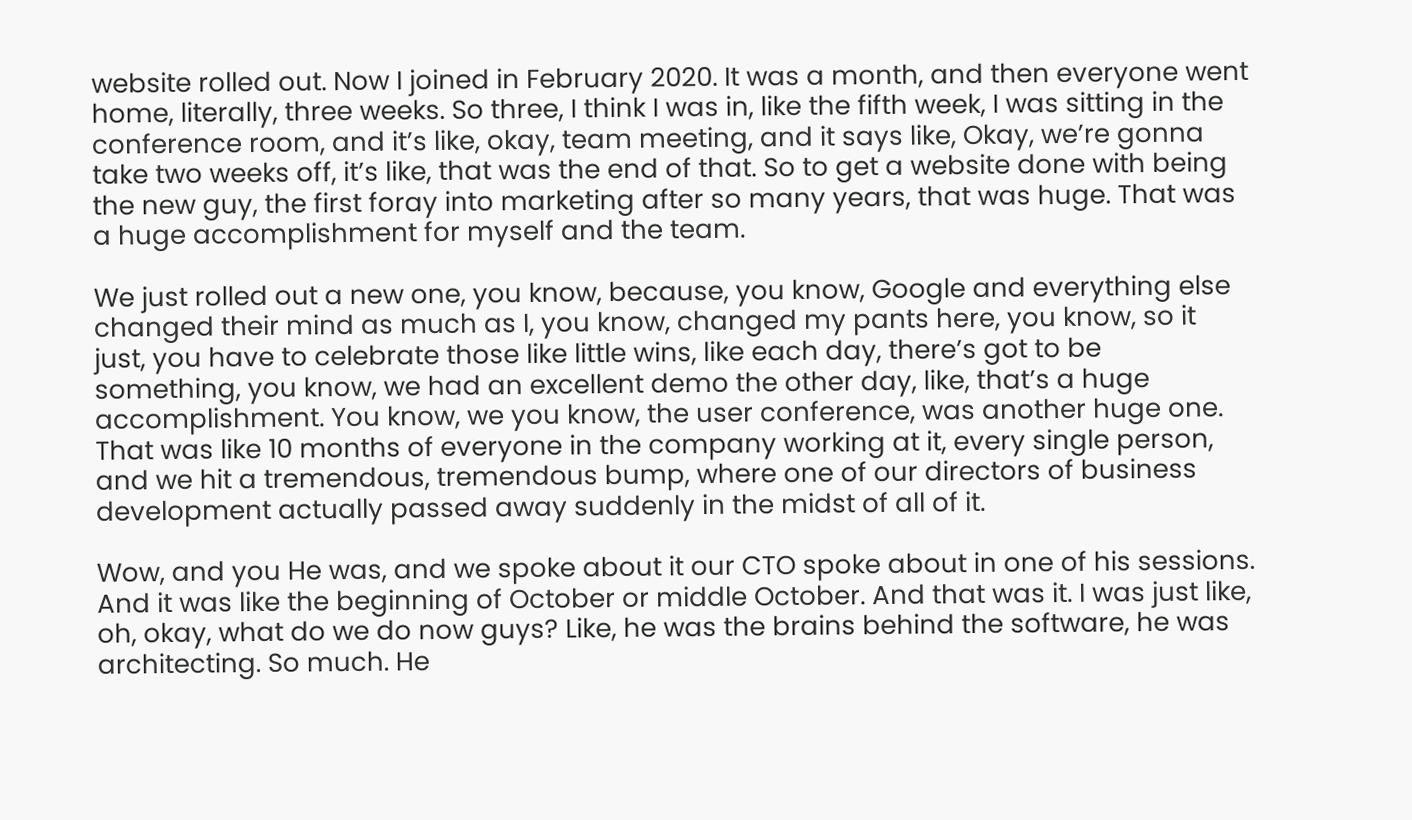website rolled out. Now I joined in February 2020. It was a month, and then everyone went home, literally, three weeks. So three, I think I was in, like the fifth week, I was sitting in the conference room, and it’s like, okay, team meeting, and it says like, Okay, we’re gonna take two weeks off, it’s like, that was the end of that. So to get a website done with being the new guy, the first foray into marketing after so many years, that was huge. That was a huge accomplishment for myself and the team.

We just rolled out a new one, you know, because, you know, Google and everything else changed their mind as much as I, you know, changed my pants here, you know, so it just, you have to celebrate those like little wins, like each day, there’s got to be something, you know, we had an excellent demo the other day, like, that’s a huge accomplishment. You know, we you know, the user conference, was another huge one. That was like 10 months of everyone in the company working at it, every single person, and we hit a tremendous, tremendous bump, where one of our directors of business development actually passed away suddenly in the midst of all of it.

Wow, and you He was, and we spoke about it our CTO spoke about in one of his sessions. And it was like the beginning of October or middle October. And that was it. I was just like, oh, okay, what do we do now guys? Like, he was the brains behind the software, he was architecting. So much. He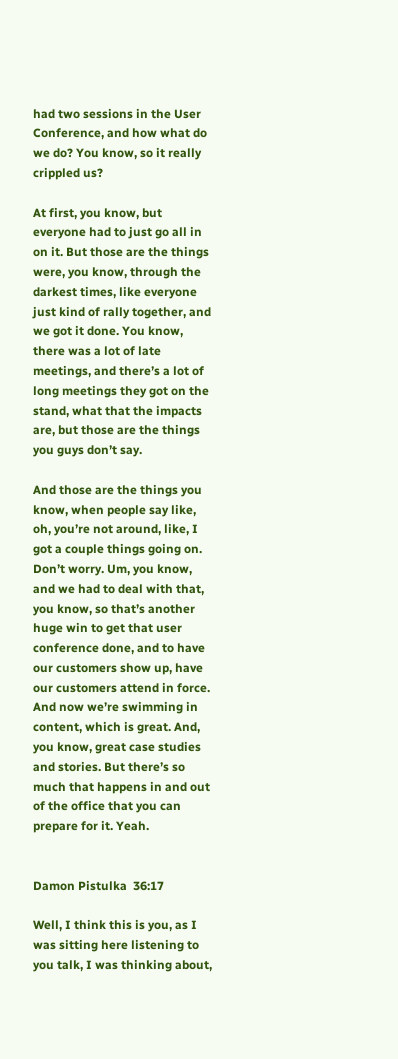had two sessions in the User Conference, and how what do we do? You know, so it really crippled us?

At first, you know, but everyone had to just go all in on it. But those are the things were, you know, through the darkest times, like everyone just kind of rally together, and we got it done. You know, there was a lot of late meetings, and there’s a lot of long meetings they got on the stand, what that the impacts are, but those are the things you guys don’t say.

And those are the things you know, when people say like, oh, you’re not around, like, I got a couple things going on. Don’t worry. Um, you know, and we had to deal with that, you know, so that’s another huge win to get that user conference done, and to have our customers show up, have our customers attend in force. And now we’re swimming in content, which is great. And, you know, great case studies and stories. But there’s so much that happens in and out of the office that you can prepare for it. Yeah.


Damon Pistulka  36:17

Well, I think this is you, as I was sitting here listening to you talk, I was thinking about,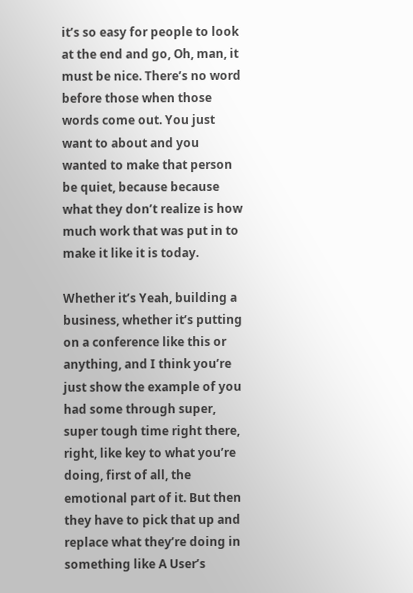it’s so easy for people to look at the end and go, Oh, man, it must be nice. There’s no word before those when those words come out. You just want to about and you wanted to make that person be quiet, because because what they don’t realize is how much work that was put in to make it like it is today.

Whether it’s Yeah, building a business, whether it’s putting on a conference like this or anything, and I think you’re just show the example of you had some through super, super tough time right there, right, like key to what you’re doing, first of all, the emotional part of it. But then they have to pick that up and replace what they’re doing in something like A User’s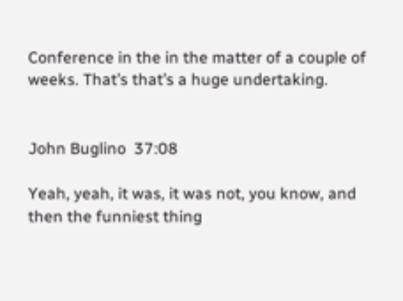Conference in the in the matter of a couple of weeks. That’s that’s a huge undertaking.


John Buglino  37:08

Yeah, yeah, it was, it was not, you know, and then the funniest thing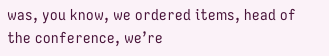was, you know, we ordered items, head of the conference, we’re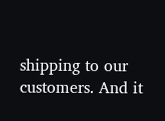shipping to our customers. And it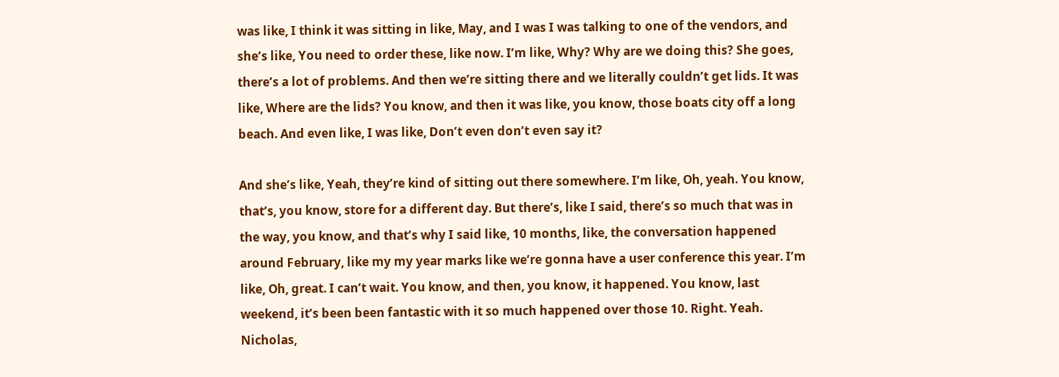was like, I think it was sitting in like, May, and I was I was talking to one of the vendors, and she’s like, You need to order these, like now. I’m like, Why? Why are we doing this? She goes, there’s a lot of problems. And then we’re sitting there and we literally couldn’t get lids. It was like, Where are the lids? You know, and then it was like, you know, those boats city off a long beach. And even like, I was like, Don’t even don’t even say it?

And she’s like, Yeah, they’re kind of sitting out there somewhere. I’m like, Oh, yeah. You know, that’s, you know, store for a different day. But there’s, like I said, there’s so much that was in the way, you know, and that’s why I said like, 10 months, like, the conversation happened around February, like my my year marks like we’re gonna have a user conference this year. I’m like, Oh, great. I can’t wait. You know, and then, you know, it happened. You know, last weekend, it’s been been fantastic with it so much happened over those 10. Right. Yeah. Nicholas,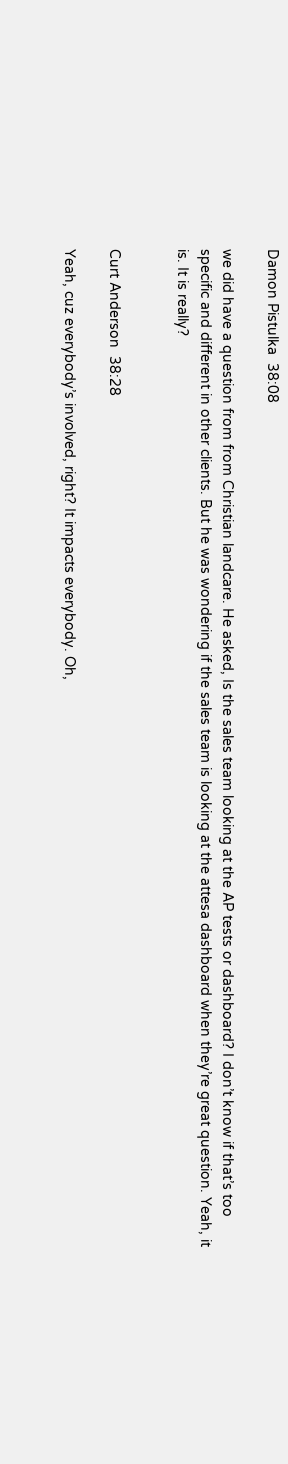Damon Pistulka  38:08

we did have a question from from Christian landcare. He asked, Is the sales team looking at the AP tests or dashboard? I don’t know if that’s too specific and different in other clients. But he was wondering if the sales team is looking at the attesa dashboard when they’re great question. Yeah, it is. It is really?


Curt Anderson  38:28

Yeah, cuz everybody’s involved, right? It impacts everybody. Oh,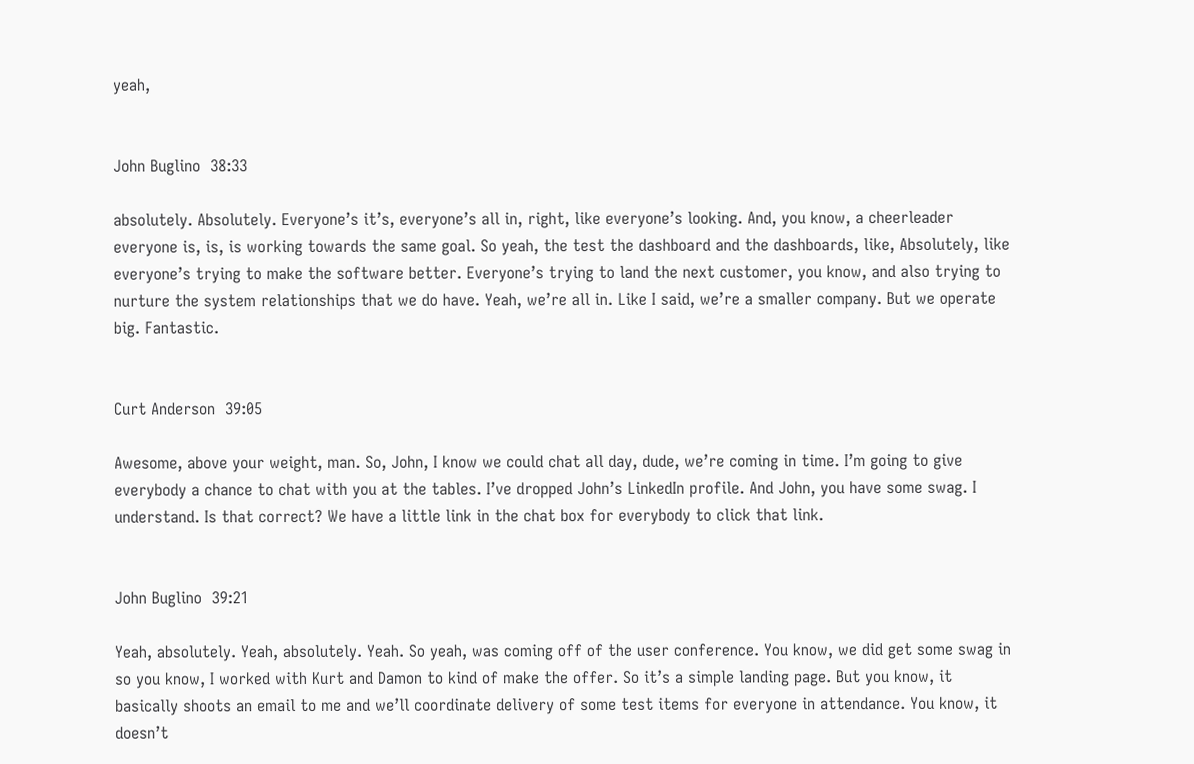yeah,


John Buglino  38:33

absolutely. Absolutely. Everyone’s it’s, everyone’s all in, right, like everyone’s looking. And, you know, a cheerleader everyone is, is, is working towards the same goal. So yeah, the test the dashboard and the dashboards, like, Absolutely, like everyone’s trying to make the software better. Everyone’s trying to land the next customer, you know, and also trying to nurture the system relationships that we do have. Yeah, we’re all in. Like I said, we’re a smaller company. But we operate big. Fantastic.


Curt Anderson  39:05

Awesome, above your weight, man. So, John, I know we could chat all day, dude, we’re coming in time. I’m going to give everybody a chance to chat with you at the tables. I’ve dropped John’s LinkedIn profile. And John, you have some swag. I understand. Is that correct? We have a little link in the chat box for everybody to click that link.


John Buglino  39:21

Yeah, absolutely. Yeah, absolutely. Yeah. So yeah, was coming off of the user conference. You know, we did get some swag in so you know, I worked with Kurt and Damon to kind of make the offer. So it’s a simple landing page. But you know, it basically shoots an email to me and we’ll coordinate delivery of some test items for everyone in attendance. You know, it doesn’t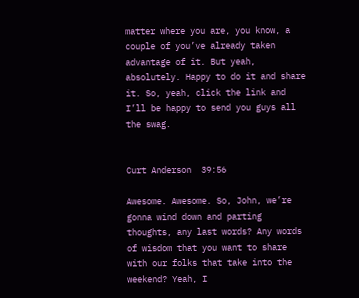matter where you are, you know, a couple of you’ve already taken advantage of it. But yeah, absolutely. Happy to do it and share it. So, yeah, click the link and I’ll be happy to send you guys all the swag.


Curt Anderson  39:56

Awesome. Awesome. So, John, we’re gonna wind down and parting thoughts, any last words? Any words of wisdom that you want to share with our folks that take into the weekend? Yeah, I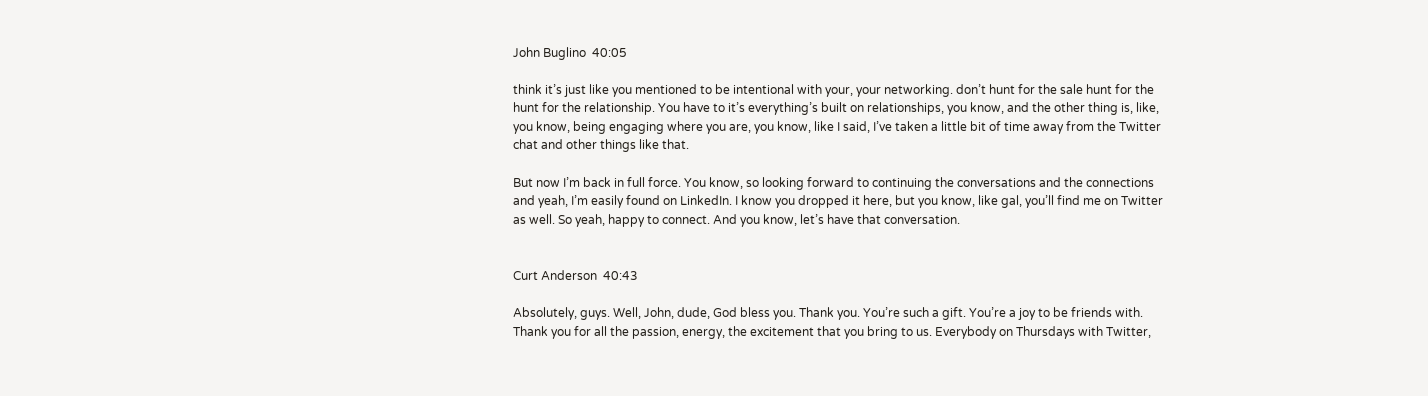John Buglino  40:05

think it’s just like you mentioned to be intentional with your, your networking. don’t hunt for the sale hunt for the hunt for the relationship. You have to it’s everything’s built on relationships, you know, and the other thing is, like, you know, being engaging where you are, you know, like I said, I’ve taken a little bit of time away from the Twitter chat and other things like that.

But now I’m back in full force. You know, so looking forward to continuing the conversations and the connections and yeah, I’m easily found on LinkedIn. I know you dropped it here, but you know, like gal, you’ll find me on Twitter as well. So yeah, happy to connect. And you know, let’s have that conversation.


Curt Anderson  40:43

Absolutely, guys. Well, John, dude, God bless you. Thank you. You’re such a gift. You’re a joy to be friends with. Thank you for all the passion, energy, the excitement that you bring to us. Everybody on Thursdays with Twitter,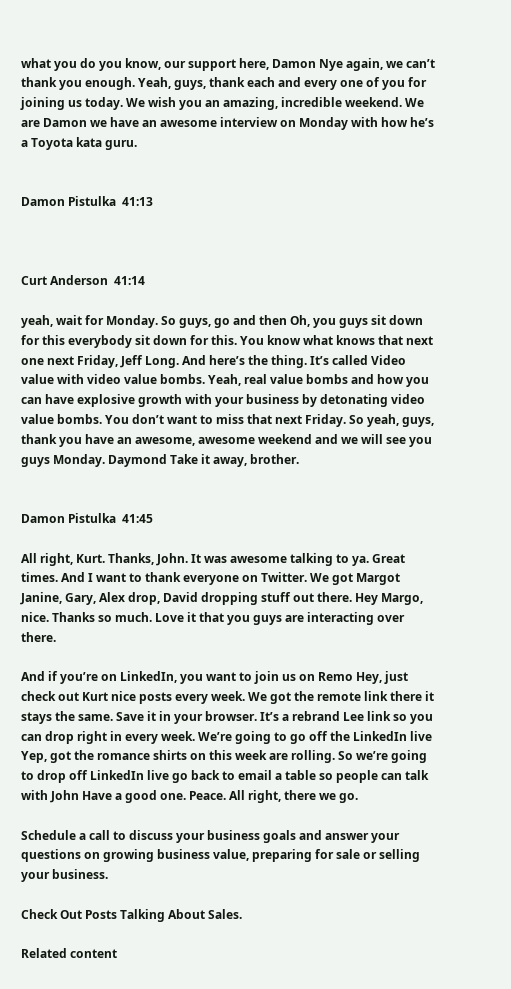what you do you know, our support here, Damon Nye again, we can’t thank you enough. Yeah, guys, thank each and every one of you for joining us today. We wish you an amazing, incredible weekend. We are Damon we have an awesome interview on Monday with how he’s a Toyota kata guru.


Damon Pistulka  41:13



Curt Anderson  41:14

yeah, wait for Monday. So guys, go and then Oh, you guys sit down for this everybody sit down for this. You know what knows that next one next Friday, Jeff Long. And here’s the thing. It’s called Video value with video value bombs. Yeah, real value bombs and how you can have explosive growth with your business by detonating video value bombs. You don’t want to miss that next Friday. So yeah, guys, thank you have an awesome, awesome weekend and we will see you guys Monday. Daymond Take it away, brother.


Damon Pistulka  41:45

All right, Kurt. Thanks, John. It was awesome talking to ya. Great times. And I want to thank everyone on Twitter. We got Margot Janine, Gary, Alex drop, David dropping stuff out there. Hey Margo, nice. Thanks so much. Love it that you guys are interacting over there.

And if you’re on LinkedIn, you want to join us on Remo Hey, just check out Kurt nice posts every week. We got the remote link there it stays the same. Save it in your browser. It’s a rebrand Lee link so you can drop right in every week. We’re going to go off the LinkedIn live Yep, got the romance shirts on this week are rolling. So we’re going to drop off LinkedIn live go back to email a table so people can talk with John Have a good one. Peace. All right, there we go.

Schedule a call to discuss your business goals and answer your questions on growing business value, preparing for sale or selling your business.

Check Out Posts Talking About Sales.

Related content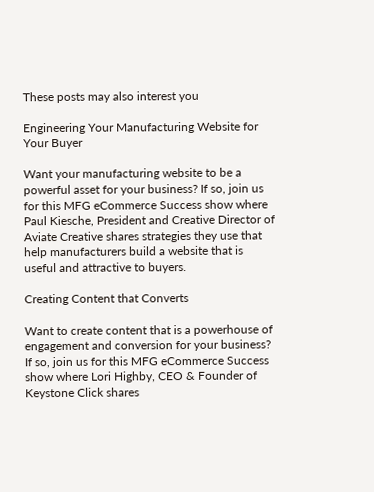These posts may also interest you

Engineering Your Manufacturing Website for Your Buyer

Want your manufacturing website to be a powerful asset for your business? If so, join us for this MFG eCommerce Success show where Paul Kiesche, President and Creative Director of Aviate Creative shares strategies they use that help manufacturers build a website that is useful and attractive to buyers.

Creating Content that Converts

Want to create content that is a powerhouse of engagement and conversion for your business? If so, join us for this MFG eCommerce Success show where Lori Highby, CEO & Founder of Keystone Click shares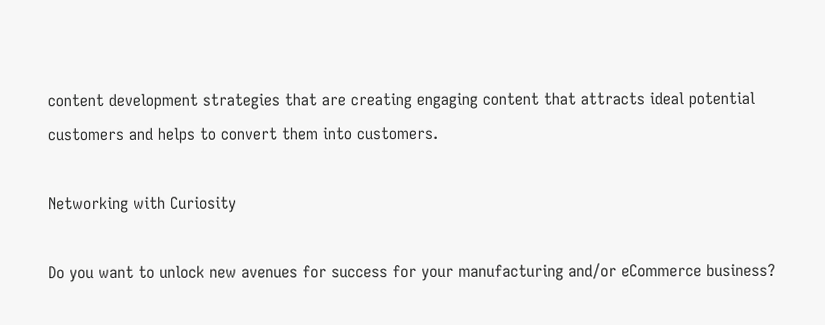content development strategies that are creating engaging content that attracts ideal potential customers and helps to convert them into customers.

Networking with Curiosity

Do you want to unlock new avenues for success for your manufacturing and/or eCommerce business?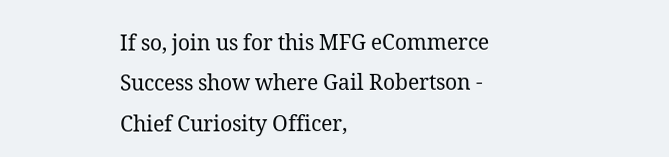If so, join us for this MFG eCommerce Success show where Gail Robertson - Chief Curiosity Officer,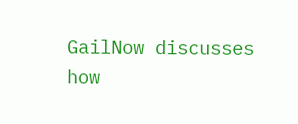GailNow discusses how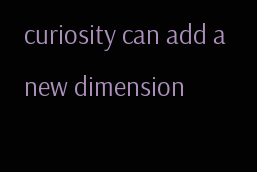curiosity can add a new dimension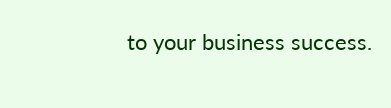to your business success.